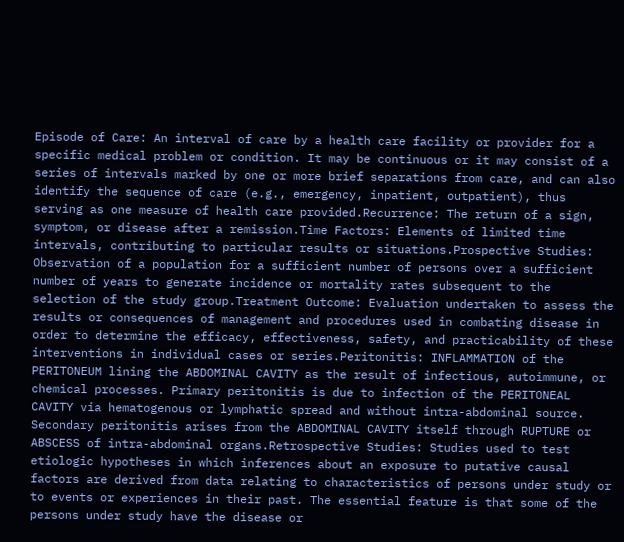Episode of Care: An interval of care by a health care facility or provider for a specific medical problem or condition. It may be continuous or it may consist of a series of intervals marked by one or more brief separations from care, and can also identify the sequence of care (e.g., emergency, inpatient, outpatient), thus serving as one measure of health care provided.Recurrence: The return of a sign, symptom, or disease after a remission.Time Factors: Elements of limited time intervals, contributing to particular results or situations.Prospective Studies: Observation of a population for a sufficient number of persons over a sufficient number of years to generate incidence or mortality rates subsequent to the selection of the study group.Treatment Outcome: Evaluation undertaken to assess the results or consequences of management and procedures used in combating disease in order to determine the efficacy, effectiveness, safety, and practicability of these interventions in individual cases or series.Peritonitis: INFLAMMATION of the PERITONEUM lining the ABDOMINAL CAVITY as the result of infectious, autoimmune, or chemical processes. Primary peritonitis is due to infection of the PERITONEAL CAVITY via hematogenous or lymphatic spread and without intra-abdominal source. Secondary peritonitis arises from the ABDOMINAL CAVITY itself through RUPTURE or ABSCESS of intra-abdominal organs.Retrospective Studies: Studies used to test etiologic hypotheses in which inferences about an exposure to putative causal factors are derived from data relating to characteristics of persons under study or to events or experiences in their past. The essential feature is that some of the persons under study have the disease or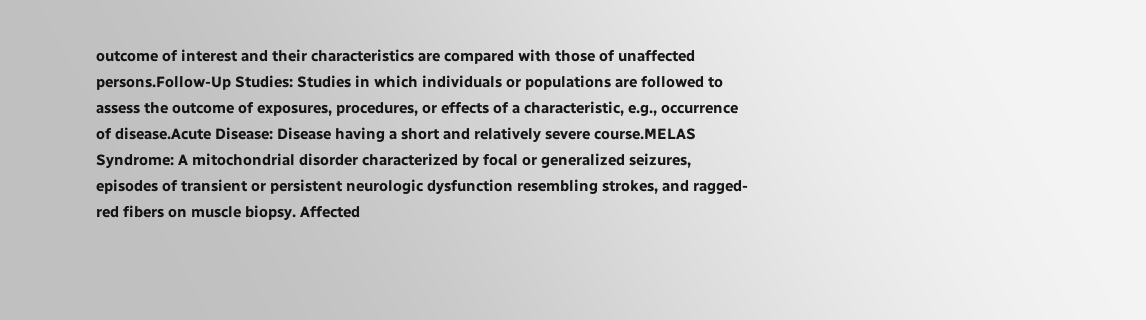outcome of interest and their characteristics are compared with those of unaffected persons.Follow-Up Studies: Studies in which individuals or populations are followed to assess the outcome of exposures, procedures, or effects of a characteristic, e.g., occurrence of disease.Acute Disease: Disease having a short and relatively severe course.MELAS Syndrome: A mitochondrial disorder characterized by focal or generalized seizures, episodes of transient or persistent neurologic dysfunction resembling strokes, and ragged-red fibers on muscle biopsy. Affected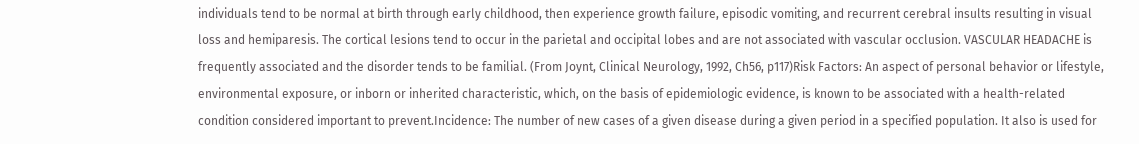individuals tend to be normal at birth through early childhood, then experience growth failure, episodic vomiting, and recurrent cerebral insults resulting in visual loss and hemiparesis. The cortical lesions tend to occur in the parietal and occipital lobes and are not associated with vascular occlusion. VASCULAR HEADACHE is frequently associated and the disorder tends to be familial. (From Joynt, Clinical Neurology, 1992, Ch56, p117)Risk Factors: An aspect of personal behavior or lifestyle, environmental exposure, or inborn or inherited characteristic, which, on the basis of epidemiologic evidence, is known to be associated with a health-related condition considered important to prevent.Incidence: The number of new cases of a given disease during a given period in a specified population. It also is used for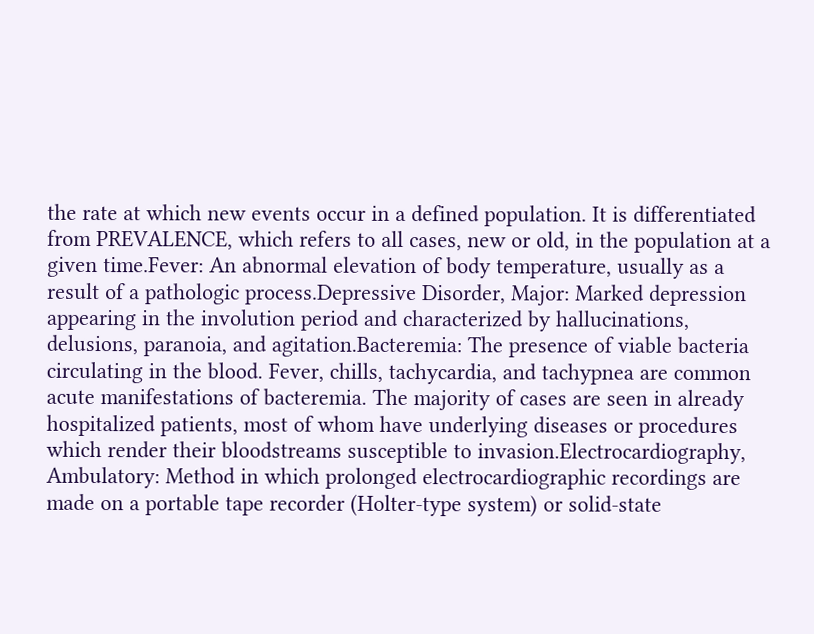the rate at which new events occur in a defined population. It is differentiated from PREVALENCE, which refers to all cases, new or old, in the population at a given time.Fever: An abnormal elevation of body temperature, usually as a result of a pathologic process.Depressive Disorder, Major: Marked depression appearing in the involution period and characterized by hallucinations, delusions, paranoia, and agitation.Bacteremia: The presence of viable bacteria circulating in the blood. Fever, chills, tachycardia, and tachypnea are common acute manifestations of bacteremia. The majority of cases are seen in already hospitalized patients, most of whom have underlying diseases or procedures which render their bloodstreams susceptible to invasion.Electrocardiography, Ambulatory: Method in which prolonged electrocardiographic recordings are made on a portable tape recorder (Holter-type system) or solid-state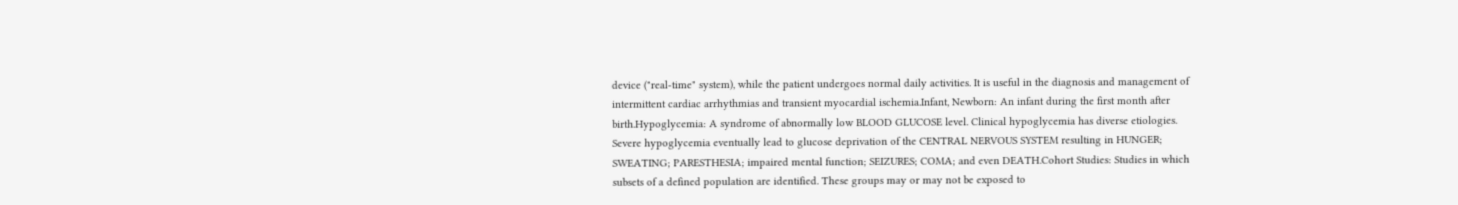device ("real-time" system), while the patient undergoes normal daily activities. It is useful in the diagnosis and management of intermittent cardiac arrhythmias and transient myocardial ischemia.Infant, Newborn: An infant during the first month after birth.Hypoglycemia: A syndrome of abnormally low BLOOD GLUCOSE level. Clinical hypoglycemia has diverse etiologies. Severe hypoglycemia eventually lead to glucose deprivation of the CENTRAL NERVOUS SYSTEM resulting in HUNGER; SWEATING; PARESTHESIA; impaired mental function; SEIZURES; COMA; and even DEATH.Cohort Studies: Studies in which subsets of a defined population are identified. These groups may or may not be exposed to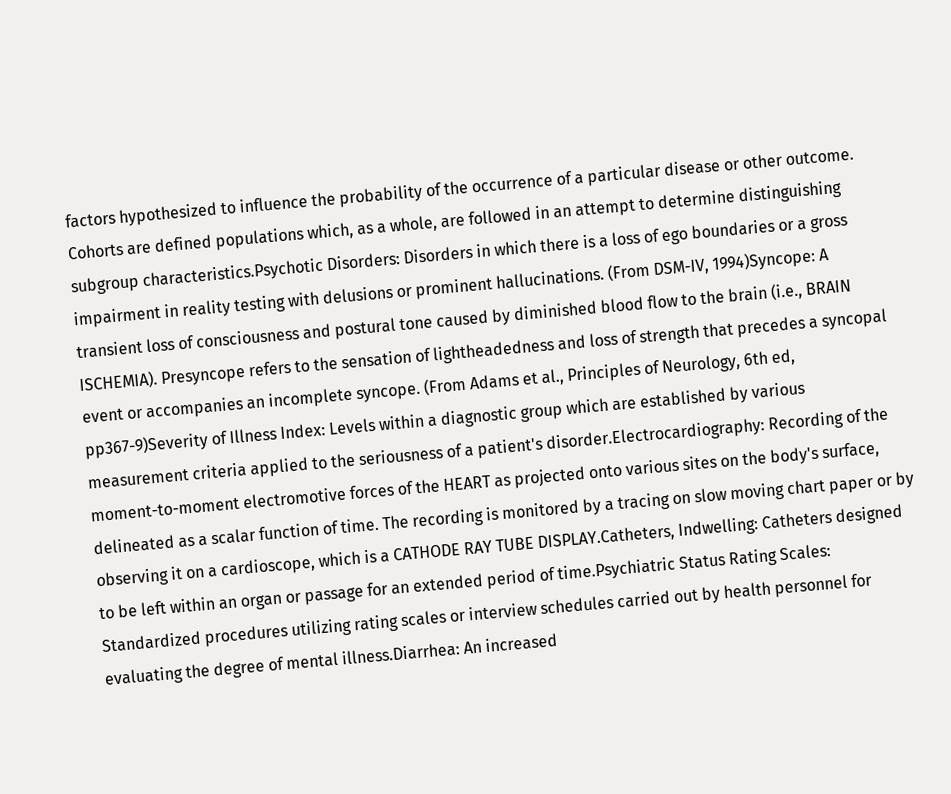factors hypothesized to influence the probability of the occurrence of a particular disease or other outcome. Cohorts are defined populations which, as a whole, are followed in an attempt to determine distinguishing subgroup characteristics.Psychotic Disorders: Disorders in which there is a loss of ego boundaries or a gross impairment in reality testing with delusions or prominent hallucinations. (From DSM-IV, 1994)Syncope: A transient loss of consciousness and postural tone caused by diminished blood flow to the brain (i.e., BRAIN ISCHEMIA). Presyncope refers to the sensation of lightheadedness and loss of strength that precedes a syncopal event or accompanies an incomplete syncope. (From Adams et al., Principles of Neurology, 6th ed, pp367-9)Severity of Illness Index: Levels within a diagnostic group which are established by various measurement criteria applied to the seriousness of a patient's disorder.Electrocardiography: Recording of the moment-to-moment electromotive forces of the HEART as projected onto various sites on the body's surface, delineated as a scalar function of time. The recording is monitored by a tracing on slow moving chart paper or by observing it on a cardioscope, which is a CATHODE RAY TUBE DISPLAY.Catheters, Indwelling: Catheters designed to be left within an organ or passage for an extended period of time.Psychiatric Status Rating Scales: Standardized procedures utilizing rating scales or interview schedules carried out by health personnel for evaluating the degree of mental illness.Diarrhea: An increased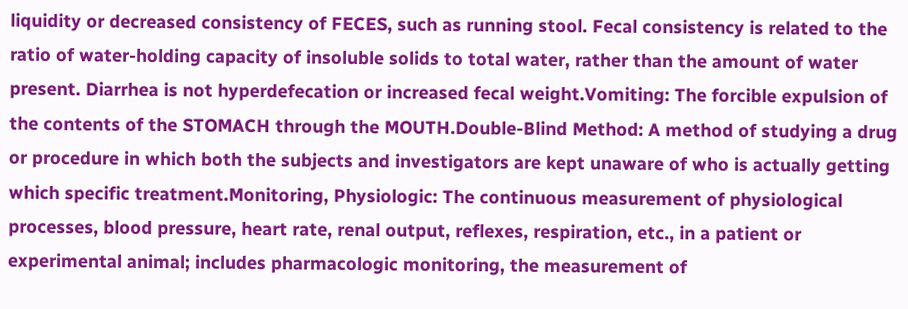liquidity or decreased consistency of FECES, such as running stool. Fecal consistency is related to the ratio of water-holding capacity of insoluble solids to total water, rather than the amount of water present. Diarrhea is not hyperdefecation or increased fecal weight.Vomiting: The forcible expulsion of the contents of the STOMACH through the MOUTH.Double-Blind Method: A method of studying a drug or procedure in which both the subjects and investigators are kept unaware of who is actually getting which specific treatment.Monitoring, Physiologic: The continuous measurement of physiological processes, blood pressure, heart rate, renal output, reflexes, respiration, etc., in a patient or experimental animal; includes pharmacologic monitoring, the measurement of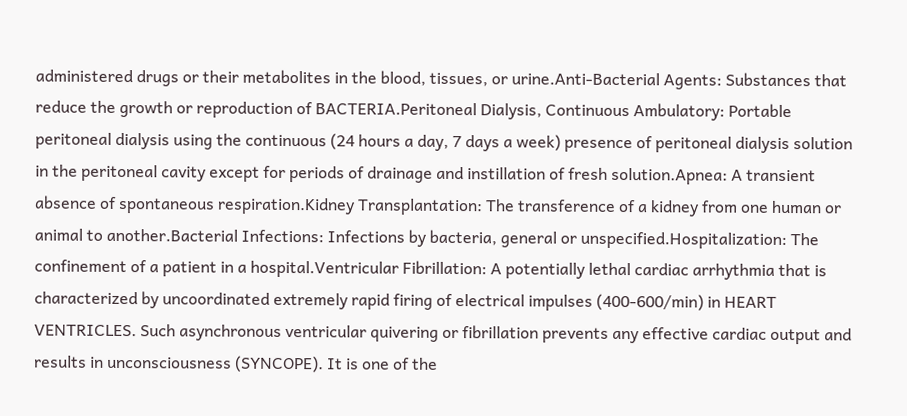administered drugs or their metabolites in the blood, tissues, or urine.Anti-Bacterial Agents: Substances that reduce the growth or reproduction of BACTERIA.Peritoneal Dialysis, Continuous Ambulatory: Portable peritoneal dialysis using the continuous (24 hours a day, 7 days a week) presence of peritoneal dialysis solution in the peritoneal cavity except for periods of drainage and instillation of fresh solution.Apnea: A transient absence of spontaneous respiration.Kidney Transplantation: The transference of a kidney from one human or animal to another.Bacterial Infections: Infections by bacteria, general or unspecified.Hospitalization: The confinement of a patient in a hospital.Ventricular Fibrillation: A potentially lethal cardiac arrhythmia that is characterized by uncoordinated extremely rapid firing of electrical impulses (400-600/min) in HEART VENTRICLES. Such asynchronous ventricular quivering or fibrillation prevents any effective cardiac output and results in unconsciousness (SYNCOPE). It is one of the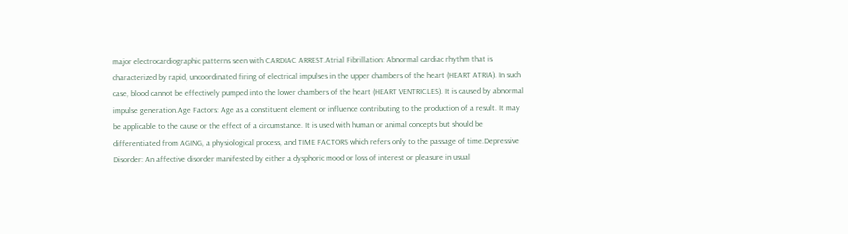major electrocardiographic patterns seen with CARDIAC ARREST.Atrial Fibrillation: Abnormal cardiac rhythm that is characterized by rapid, uncoordinated firing of electrical impulses in the upper chambers of the heart (HEART ATRIA). In such case, blood cannot be effectively pumped into the lower chambers of the heart (HEART VENTRICLES). It is caused by abnormal impulse generation.Age Factors: Age as a constituent element or influence contributing to the production of a result. It may be applicable to the cause or the effect of a circumstance. It is used with human or animal concepts but should be differentiated from AGING, a physiological process, and TIME FACTORS which refers only to the passage of time.Depressive Disorder: An affective disorder manifested by either a dysphoric mood or loss of interest or pleasure in usual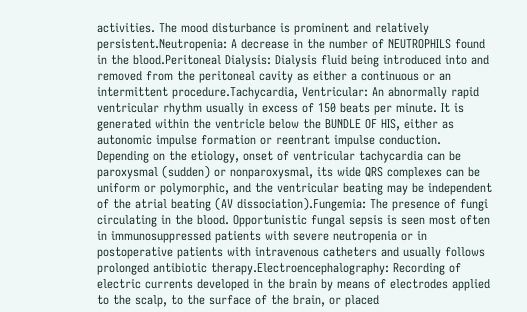activities. The mood disturbance is prominent and relatively persistent.Neutropenia: A decrease in the number of NEUTROPHILS found in the blood.Peritoneal Dialysis: Dialysis fluid being introduced into and removed from the peritoneal cavity as either a continuous or an intermittent procedure.Tachycardia, Ventricular: An abnormally rapid ventricular rhythm usually in excess of 150 beats per minute. It is generated within the ventricle below the BUNDLE OF HIS, either as autonomic impulse formation or reentrant impulse conduction. Depending on the etiology, onset of ventricular tachycardia can be paroxysmal (sudden) or nonparoxysmal, its wide QRS complexes can be uniform or polymorphic, and the ventricular beating may be independent of the atrial beating (AV dissociation).Fungemia: The presence of fungi circulating in the blood. Opportunistic fungal sepsis is seen most often in immunosuppressed patients with severe neutropenia or in postoperative patients with intravenous catheters and usually follows prolonged antibiotic therapy.Electroencephalography: Recording of electric currents developed in the brain by means of electrodes applied to the scalp, to the surface of the brain, or placed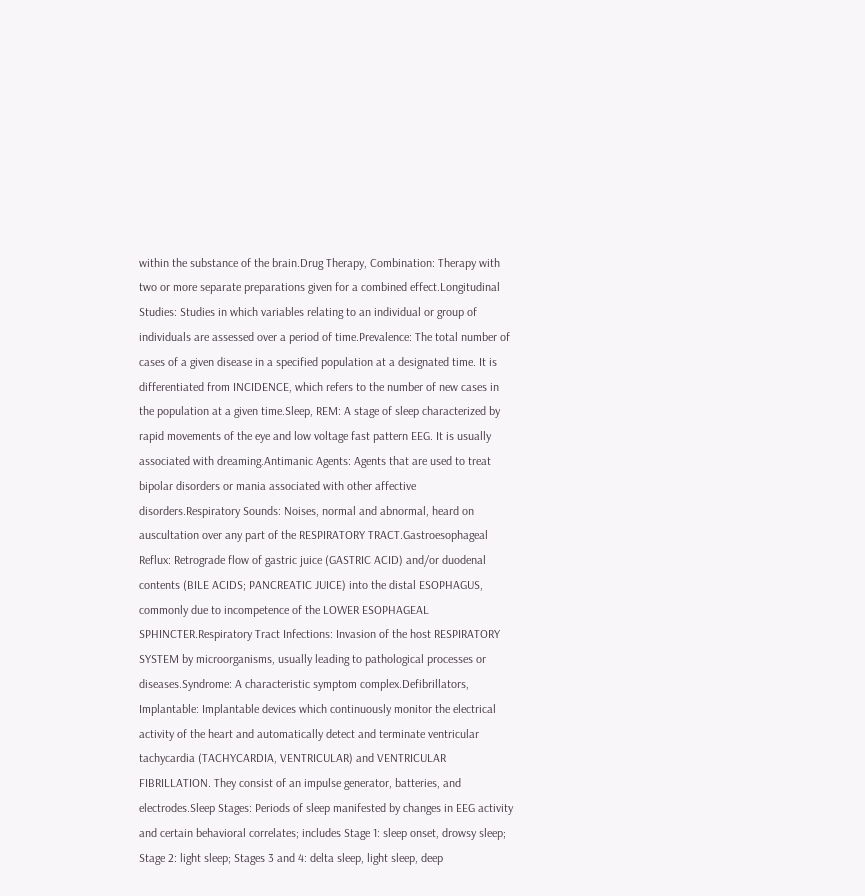within the substance of the brain.Drug Therapy, Combination: Therapy with two or more separate preparations given for a combined effect.Longitudinal Studies: Studies in which variables relating to an individual or group of individuals are assessed over a period of time.Prevalence: The total number of cases of a given disease in a specified population at a designated time. It is differentiated from INCIDENCE, which refers to the number of new cases in the population at a given time.Sleep, REM: A stage of sleep characterized by rapid movements of the eye and low voltage fast pattern EEG. It is usually associated with dreaming.Antimanic Agents: Agents that are used to treat bipolar disorders or mania associated with other affective disorders.Respiratory Sounds: Noises, normal and abnormal, heard on auscultation over any part of the RESPIRATORY TRACT.Gastroesophageal Reflux: Retrograde flow of gastric juice (GASTRIC ACID) and/or duodenal contents (BILE ACIDS; PANCREATIC JUICE) into the distal ESOPHAGUS, commonly due to incompetence of the LOWER ESOPHAGEAL SPHINCTER.Respiratory Tract Infections: Invasion of the host RESPIRATORY SYSTEM by microorganisms, usually leading to pathological processes or diseases.Syndrome: A characteristic symptom complex.Defibrillators, Implantable: Implantable devices which continuously monitor the electrical activity of the heart and automatically detect and terminate ventricular tachycardia (TACHYCARDIA, VENTRICULAR) and VENTRICULAR FIBRILLATION. They consist of an impulse generator, batteries, and electrodes.Sleep Stages: Periods of sleep manifested by changes in EEG activity and certain behavioral correlates; includes Stage 1: sleep onset, drowsy sleep; Stage 2: light sleep; Stages 3 and 4: delta sleep, light sleep, deep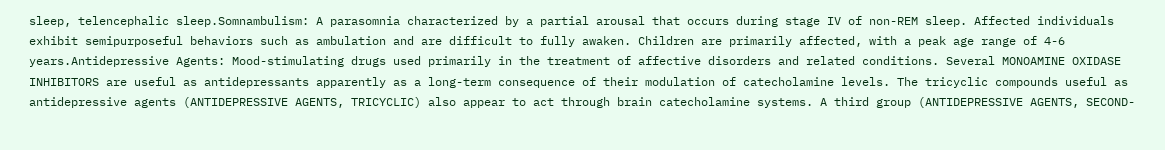sleep, telencephalic sleep.Somnambulism: A parasomnia characterized by a partial arousal that occurs during stage IV of non-REM sleep. Affected individuals exhibit semipurposeful behaviors such as ambulation and are difficult to fully awaken. Children are primarily affected, with a peak age range of 4-6 years.Antidepressive Agents: Mood-stimulating drugs used primarily in the treatment of affective disorders and related conditions. Several MONOAMINE OXIDASE INHIBITORS are useful as antidepressants apparently as a long-term consequence of their modulation of catecholamine levels. The tricyclic compounds useful as antidepressive agents (ANTIDEPRESSIVE AGENTS, TRICYCLIC) also appear to act through brain catecholamine systems. A third group (ANTIDEPRESSIVE AGENTS, SECOND-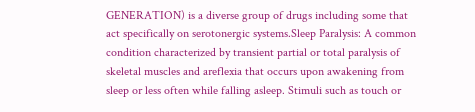GENERATION) is a diverse group of drugs including some that act specifically on serotonergic systems.Sleep Paralysis: A common condition characterized by transient partial or total paralysis of skeletal muscles and areflexia that occurs upon awakening from sleep or less often while falling asleep. Stimuli such as touch or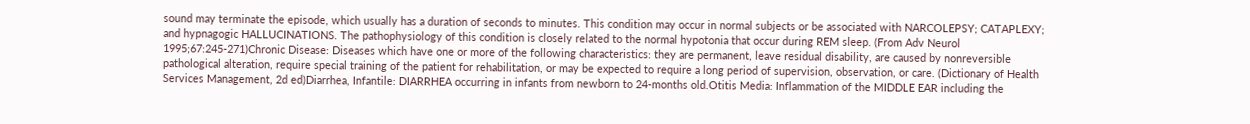sound may terminate the episode, which usually has a duration of seconds to minutes. This condition may occur in normal subjects or be associated with NARCOLEPSY; CATAPLEXY; and hypnagogic HALLUCINATIONS. The pathophysiology of this condition is closely related to the normal hypotonia that occur during REM sleep. (From Adv Neurol 1995;67:245-271)Chronic Disease: Diseases which have one or more of the following characteristics: they are permanent, leave residual disability, are caused by nonreversible pathological alteration, require special training of the patient for rehabilitation, or may be expected to require a long period of supervision, observation, or care. (Dictionary of Health Services Management, 2d ed)Diarrhea, Infantile: DIARRHEA occurring in infants from newborn to 24-months old.Otitis Media: Inflammation of the MIDDLE EAR including the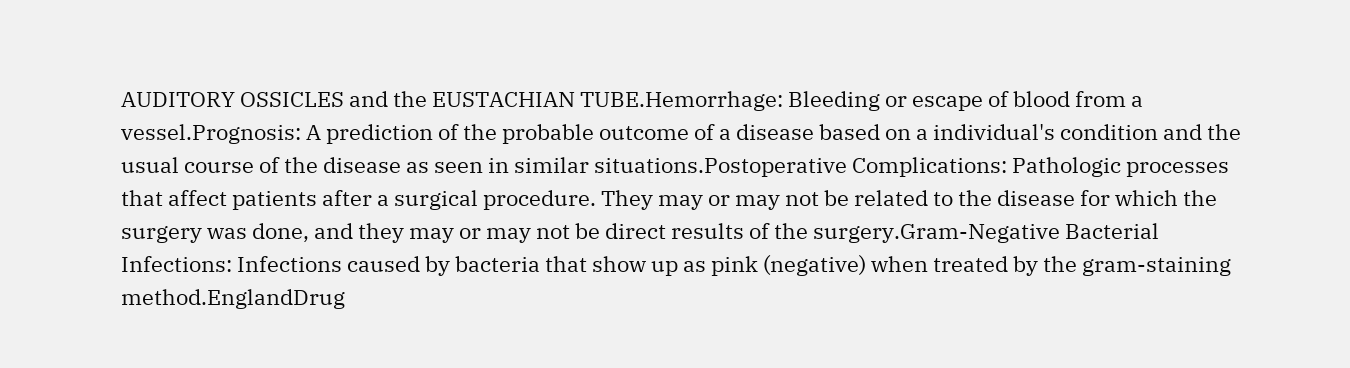AUDITORY OSSICLES and the EUSTACHIAN TUBE.Hemorrhage: Bleeding or escape of blood from a vessel.Prognosis: A prediction of the probable outcome of a disease based on a individual's condition and the usual course of the disease as seen in similar situations.Postoperative Complications: Pathologic processes that affect patients after a surgical procedure. They may or may not be related to the disease for which the surgery was done, and they may or may not be direct results of the surgery.Gram-Negative Bacterial Infections: Infections caused by bacteria that show up as pink (negative) when treated by the gram-staining method.EnglandDrug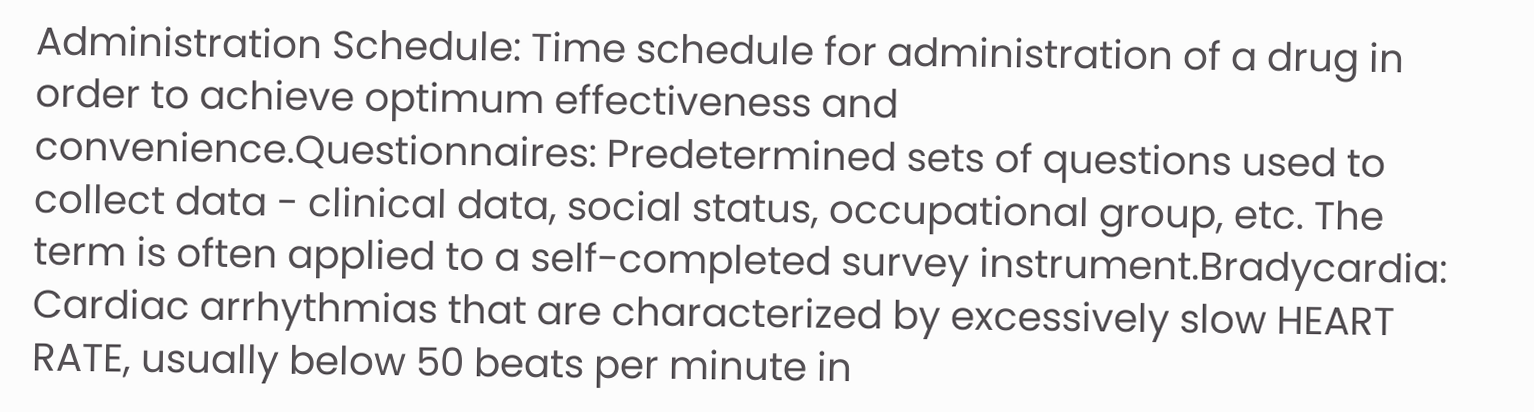Administration Schedule: Time schedule for administration of a drug in order to achieve optimum effectiveness and convenience.Questionnaires: Predetermined sets of questions used to collect data - clinical data, social status, occupational group, etc. The term is often applied to a self-completed survey instrument.Bradycardia: Cardiac arrhythmias that are characterized by excessively slow HEART RATE, usually below 50 beats per minute in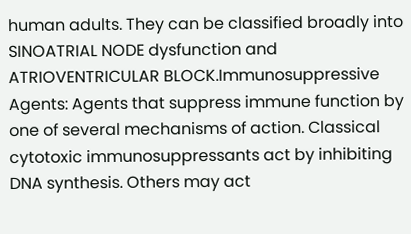human adults. They can be classified broadly into SINOATRIAL NODE dysfunction and ATRIOVENTRICULAR BLOCK.Immunosuppressive Agents: Agents that suppress immune function by one of several mechanisms of action. Classical cytotoxic immunosuppressants act by inhibiting DNA synthesis. Others may act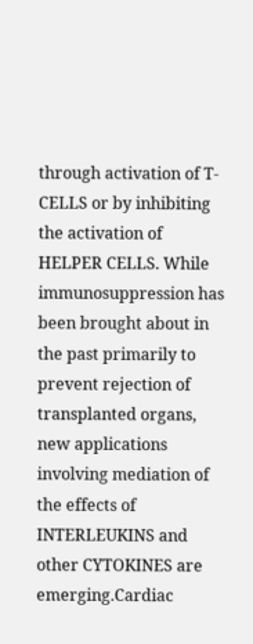through activation of T-CELLS or by inhibiting the activation of HELPER CELLS. While immunosuppression has been brought about in the past primarily to prevent rejection of transplanted organs, new applications involving mediation of the effects of INTERLEUKINS and other CYTOKINES are emerging.Cardiac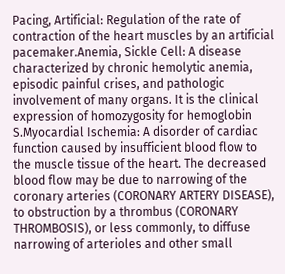Pacing, Artificial: Regulation of the rate of contraction of the heart muscles by an artificial pacemaker.Anemia, Sickle Cell: A disease characterized by chronic hemolytic anemia, episodic painful crises, and pathologic involvement of many organs. It is the clinical expression of homozygosity for hemoglobin S.Myocardial Ischemia: A disorder of cardiac function caused by insufficient blood flow to the muscle tissue of the heart. The decreased blood flow may be due to narrowing of the coronary arteries (CORONARY ARTERY DISEASE), to obstruction by a thrombus (CORONARY THROMBOSIS), or less commonly, to diffuse narrowing of arterioles and other small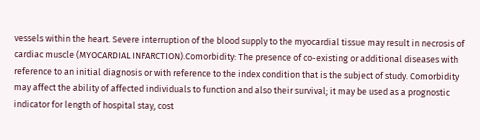vessels within the heart. Severe interruption of the blood supply to the myocardial tissue may result in necrosis of cardiac muscle (MYOCARDIAL INFARCTION).Comorbidity: The presence of co-existing or additional diseases with reference to an initial diagnosis or with reference to the index condition that is the subject of study. Comorbidity may affect the ability of affected individuals to function and also their survival; it may be used as a prognostic indicator for length of hospital stay, cost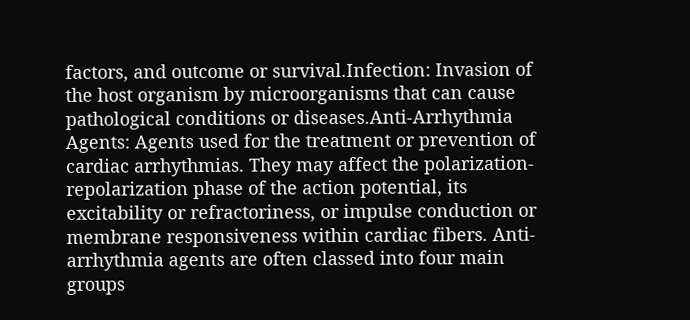factors, and outcome or survival.Infection: Invasion of the host organism by microorganisms that can cause pathological conditions or diseases.Anti-Arrhythmia Agents: Agents used for the treatment or prevention of cardiac arrhythmias. They may affect the polarization-repolarization phase of the action potential, its excitability or refractoriness, or impulse conduction or membrane responsiveness within cardiac fibers. Anti-arrhythmia agents are often classed into four main groups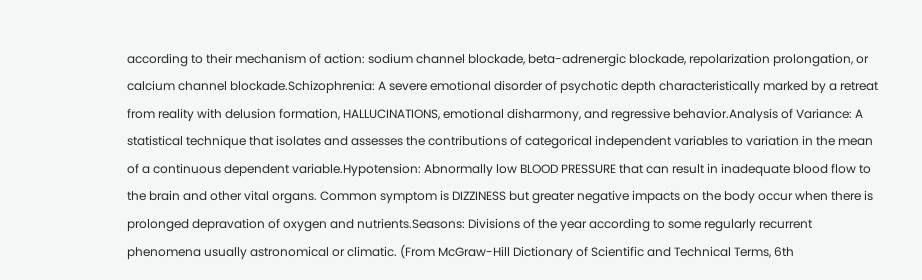according to their mechanism of action: sodium channel blockade, beta-adrenergic blockade, repolarization prolongation, or calcium channel blockade.Schizophrenia: A severe emotional disorder of psychotic depth characteristically marked by a retreat from reality with delusion formation, HALLUCINATIONS, emotional disharmony, and regressive behavior.Analysis of Variance: A statistical technique that isolates and assesses the contributions of categorical independent variables to variation in the mean of a continuous dependent variable.Hypotension: Abnormally low BLOOD PRESSURE that can result in inadequate blood flow to the brain and other vital organs. Common symptom is DIZZINESS but greater negative impacts on the body occur when there is prolonged depravation of oxygen and nutrients.Seasons: Divisions of the year according to some regularly recurrent phenomena usually astronomical or climatic. (From McGraw-Hill Dictionary of Scientific and Technical Terms, 6th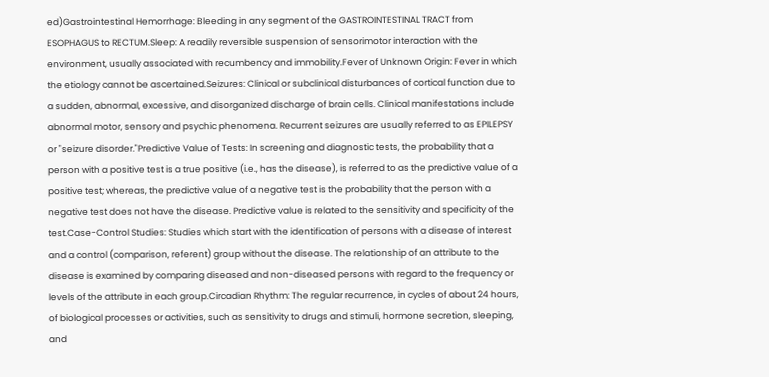ed)Gastrointestinal Hemorrhage: Bleeding in any segment of the GASTROINTESTINAL TRACT from ESOPHAGUS to RECTUM.Sleep: A readily reversible suspension of sensorimotor interaction with the environment, usually associated with recumbency and immobility.Fever of Unknown Origin: Fever in which the etiology cannot be ascertained.Seizures: Clinical or subclinical disturbances of cortical function due to a sudden, abnormal, excessive, and disorganized discharge of brain cells. Clinical manifestations include abnormal motor, sensory and psychic phenomena. Recurrent seizures are usually referred to as EPILEPSY or "seizure disorder."Predictive Value of Tests: In screening and diagnostic tests, the probability that a person with a positive test is a true positive (i.e., has the disease), is referred to as the predictive value of a positive test; whereas, the predictive value of a negative test is the probability that the person with a negative test does not have the disease. Predictive value is related to the sensitivity and specificity of the test.Case-Control Studies: Studies which start with the identification of persons with a disease of interest and a control (comparison, referent) group without the disease. The relationship of an attribute to the disease is examined by comparing diseased and non-diseased persons with regard to the frequency or levels of the attribute in each group.Circadian Rhythm: The regular recurrence, in cycles of about 24 hours, of biological processes or activities, such as sensitivity to drugs and stimuli, hormone secretion, sleeping, and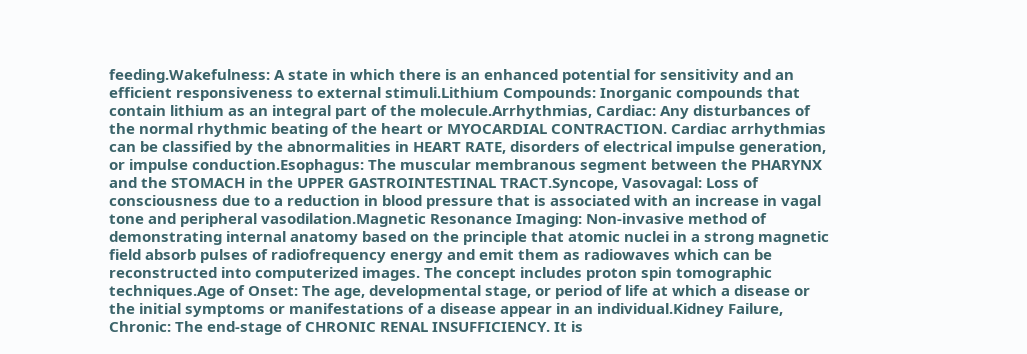feeding.Wakefulness: A state in which there is an enhanced potential for sensitivity and an efficient responsiveness to external stimuli.Lithium Compounds: Inorganic compounds that contain lithium as an integral part of the molecule.Arrhythmias, Cardiac: Any disturbances of the normal rhythmic beating of the heart or MYOCARDIAL CONTRACTION. Cardiac arrhythmias can be classified by the abnormalities in HEART RATE, disorders of electrical impulse generation, or impulse conduction.Esophagus: The muscular membranous segment between the PHARYNX and the STOMACH in the UPPER GASTROINTESTINAL TRACT.Syncope, Vasovagal: Loss of consciousness due to a reduction in blood pressure that is associated with an increase in vagal tone and peripheral vasodilation.Magnetic Resonance Imaging: Non-invasive method of demonstrating internal anatomy based on the principle that atomic nuclei in a strong magnetic field absorb pulses of radiofrequency energy and emit them as radiowaves which can be reconstructed into computerized images. The concept includes proton spin tomographic techniques.Age of Onset: The age, developmental stage, or period of life at which a disease or the initial symptoms or manifestations of a disease appear in an individual.Kidney Failure, Chronic: The end-stage of CHRONIC RENAL INSUFFICIENCY. It is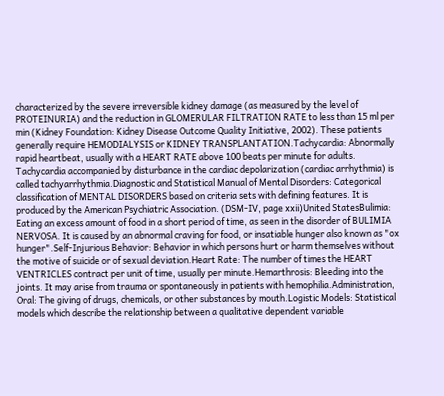characterized by the severe irreversible kidney damage (as measured by the level of PROTEINURIA) and the reduction in GLOMERULAR FILTRATION RATE to less than 15 ml per min (Kidney Foundation: Kidney Disease Outcome Quality Initiative, 2002). These patients generally require HEMODIALYSIS or KIDNEY TRANSPLANTATION.Tachycardia: Abnormally rapid heartbeat, usually with a HEART RATE above 100 beats per minute for adults. Tachycardia accompanied by disturbance in the cardiac depolarization (cardiac arrhythmia) is called tachyarrhythmia.Diagnostic and Statistical Manual of Mental Disorders: Categorical classification of MENTAL DISORDERS based on criteria sets with defining features. It is produced by the American Psychiatric Association. (DSM-IV, page xxii)United StatesBulimia: Eating an excess amount of food in a short period of time, as seen in the disorder of BULIMIA NERVOSA. It is caused by an abnormal craving for food, or insatiable hunger also known as "ox hunger".Self-Injurious Behavior: Behavior in which persons hurt or harm themselves without the motive of suicide or of sexual deviation.Heart Rate: The number of times the HEART VENTRICLES contract per unit of time, usually per minute.Hemarthrosis: Bleeding into the joints. It may arise from trauma or spontaneously in patients with hemophilia.Administration, Oral: The giving of drugs, chemicals, or other substances by mouth.Logistic Models: Statistical models which describe the relationship between a qualitative dependent variable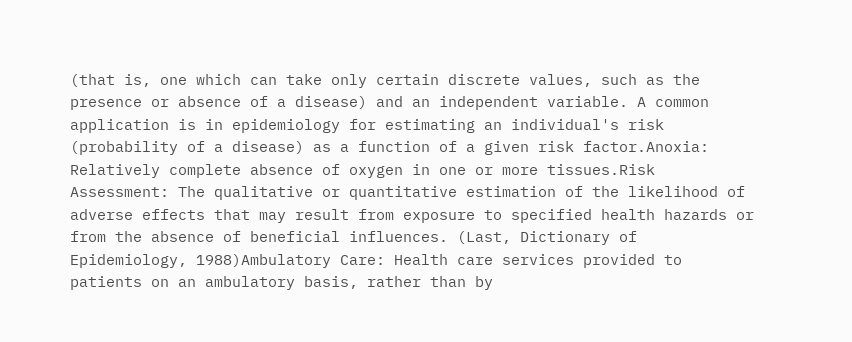(that is, one which can take only certain discrete values, such as the presence or absence of a disease) and an independent variable. A common application is in epidemiology for estimating an individual's risk (probability of a disease) as a function of a given risk factor.Anoxia: Relatively complete absence of oxygen in one or more tissues.Risk Assessment: The qualitative or quantitative estimation of the likelihood of adverse effects that may result from exposure to specified health hazards or from the absence of beneficial influences. (Last, Dictionary of Epidemiology, 1988)Ambulatory Care: Health care services provided to patients on an ambulatory basis, rather than by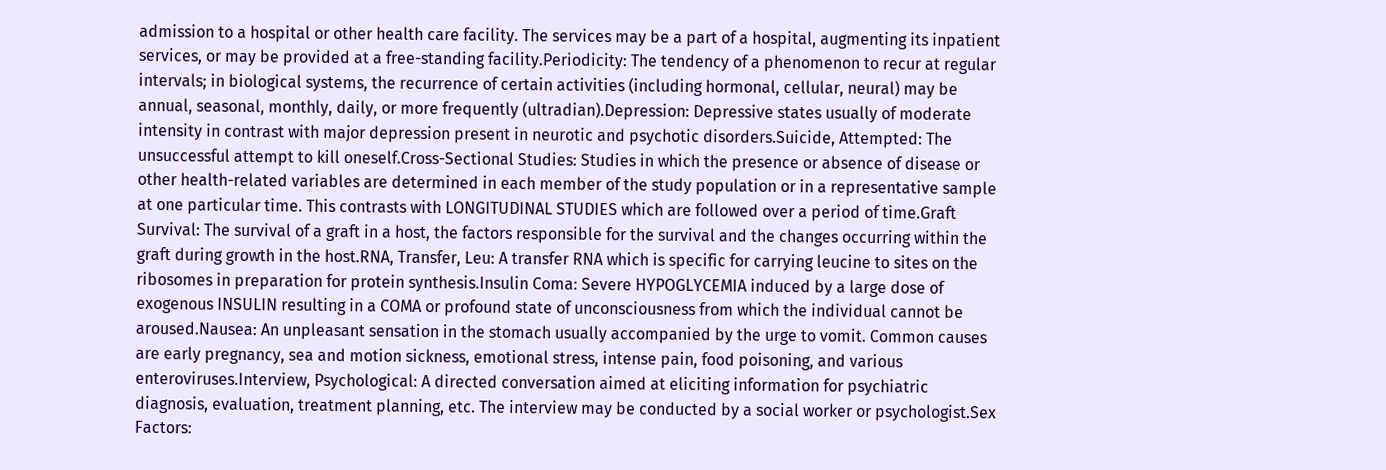admission to a hospital or other health care facility. The services may be a part of a hospital, augmenting its inpatient services, or may be provided at a free-standing facility.Periodicity: The tendency of a phenomenon to recur at regular intervals; in biological systems, the recurrence of certain activities (including hormonal, cellular, neural) may be annual, seasonal, monthly, daily, or more frequently (ultradian).Depression: Depressive states usually of moderate intensity in contrast with major depression present in neurotic and psychotic disorders.Suicide, Attempted: The unsuccessful attempt to kill oneself.Cross-Sectional Studies: Studies in which the presence or absence of disease or other health-related variables are determined in each member of the study population or in a representative sample at one particular time. This contrasts with LONGITUDINAL STUDIES which are followed over a period of time.Graft Survival: The survival of a graft in a host, the factors responsible for the survival and the changes occurring within the graft during growth in the host.RNA, Transfer, Leu: A transfer RNA which is specific for carrying leucine to sites on the ribosomes in preparation for protein synthesis.Insulin Coma: Severe HYPOGLYCEMIA induced by a large dose of exogenous INSULIN resulting in a COMA or profound state of unconsciousness from which the individual cannot be aroused.Nausea: An unpleasant sensation in the stomach usually accompanied by the urge to vomit. Common causes are early pregnancy, sea and motion sickness, emotional stress, intense pain, food poisoning, and various enteroviruses.Interview, Psychological: A directed conversation aimed at eliciting information for psychiatric diagnosis, evaluation, treatment planning, etc. The interview may be conducted by a social worker or psychologist.Sex Factors: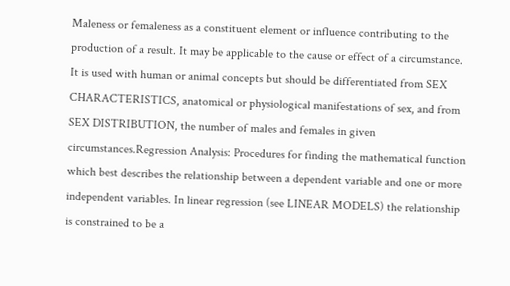Maleness or femaleness as a constituent element or influence contributing to the production of a result. It may be applicable to the cause or effect of a circumstance. It is used with human or animal concepts but should be differentiated from SEX CHARACTERISTICS, anatomical or physiological manifestations of sex, and from SEX DISTRIBUTION, the number of males and females in given circumstances.Regression Analysis: Procedures for finding the mathematical function which best describes the relationship between a dependent variable and one or more independent variables. In linear regression (see LINEAR MODELS) the relationship is constrained to be a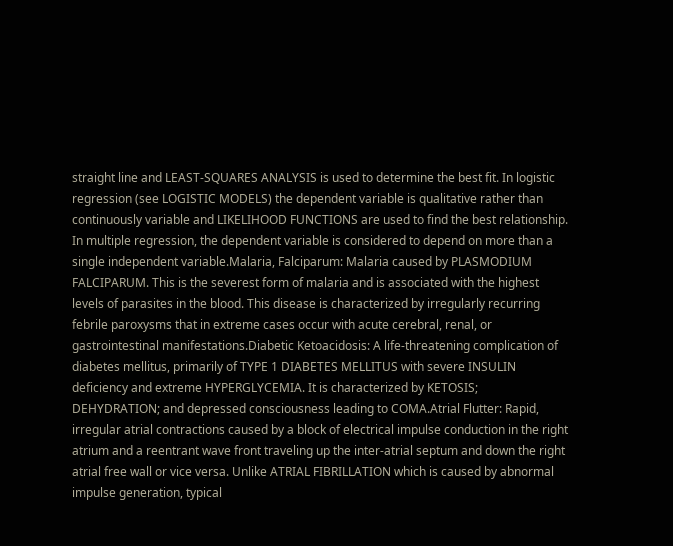straight line and LEAST-SQUARES ANALYSIS is used to determine the best fit. In logistic regression (see LOGISTIC MODELS) the dependent variable is qualitative rather than continuously variable and LIKELIHOOD FUNCTIONS are used to find the best relationship. In multiple regression, the dependent variable is considered to depend on more than a single independent variable.Malaria, Falciparum: Malaria caused by PLASMODIUM FALCIPARUM. This is the severest form of malaria and is associated with the highest levels of parasites in the blood. This disease is characterized by irregularly recurring febrile paroxysms that in extreme cases occur with acute cerebral, renal, or gastrointestinal manifestations.Diabetic Ketoacidosis: A life-threatening complication of diabetes mellitus, primarily of TYPE 1 DIABETES MELLITUS with severe INSULIN deficiency and extreme HYPERGLYCEMIA. It is characterized by KETOSIS; DEHYDRATION; and depressed consciousness leading to COMA.Atrial Flutter: Rapid, irregular atrial contractions caused by a block of electrical impulse conduction in the right atrium and a reentrant wave front traveling up the inter-atrial septum and down the right atrial free wall or vice versa. Unlike ATRIAL FIBRILLATION which is caused by abnormal impulse generation, typical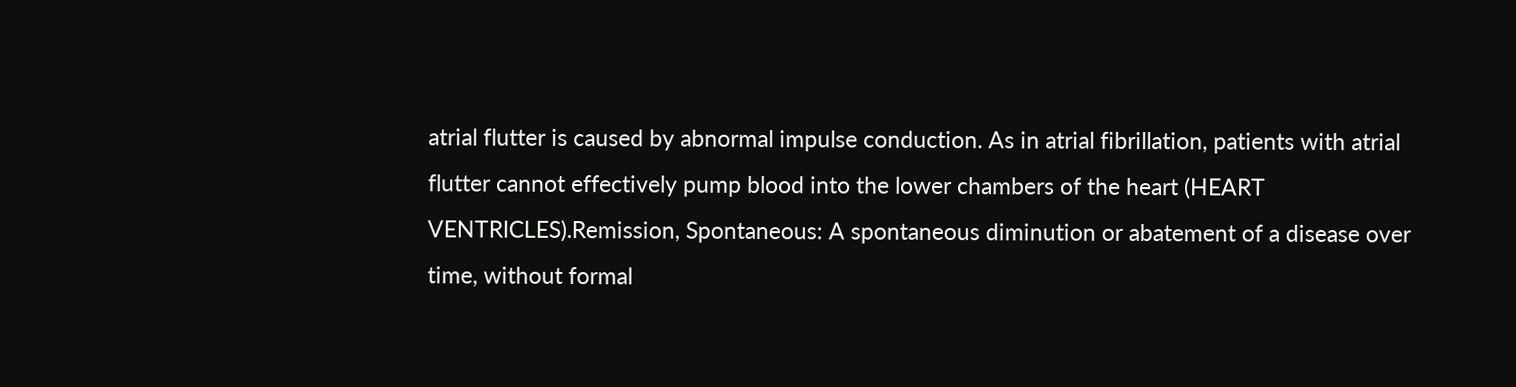atrial flutter is caused by abnormal impulse conduction. As in atrial fibrillation, patients with atrial flutter cannot effectively pump blood into the lower chambers of the heart (HEART VENTRICLES).Remission, Spontaneous: A spontaneous diminution or abatement of a disease over time, without formal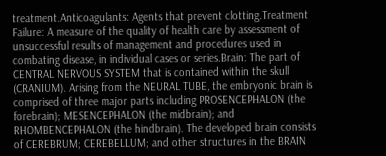treatment.Anticoagulants: Agents that prevent clotting.Treatment Failure: A measure of the quality of health care by assessment of unsuccessful results of management and procedures used in combating disease, in individual cases or series.Brain: The part of CENTRAL NERVOUS SYSTEM that is contained within the skull (CRANIUM). Arising from the NEURAL TUBE, the embryonic brain is comprised of three major parts including PROSENCEPHALON (the forebrain); MESENCEPHALON (the midbrain); and RHOMBENCEPHALON (the hindbrain). The developed brain consists of CEREBRUM; CEREBELLUM; and other structures in the BRAIN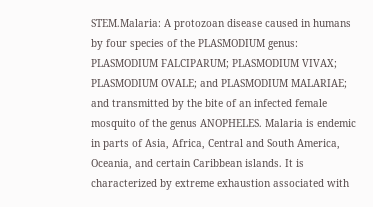STEM.Malaria: A protozoan disease caused in humans by four species of the PLASMODIUM genus: PLASMODIUM FALCIPARUM; PLASMODIUM VIVAX; PLASMODIUM OVALE; and PLASMODIUM MALARIAE; and transmitted by the bite of an infected female mosquito of the genus ANOPHELES. Malaria is endemic in parts of Asia, Africa, Central and South America, Oceania, and certain Caribbean islands. It is characterized by extreme exhaustion associated with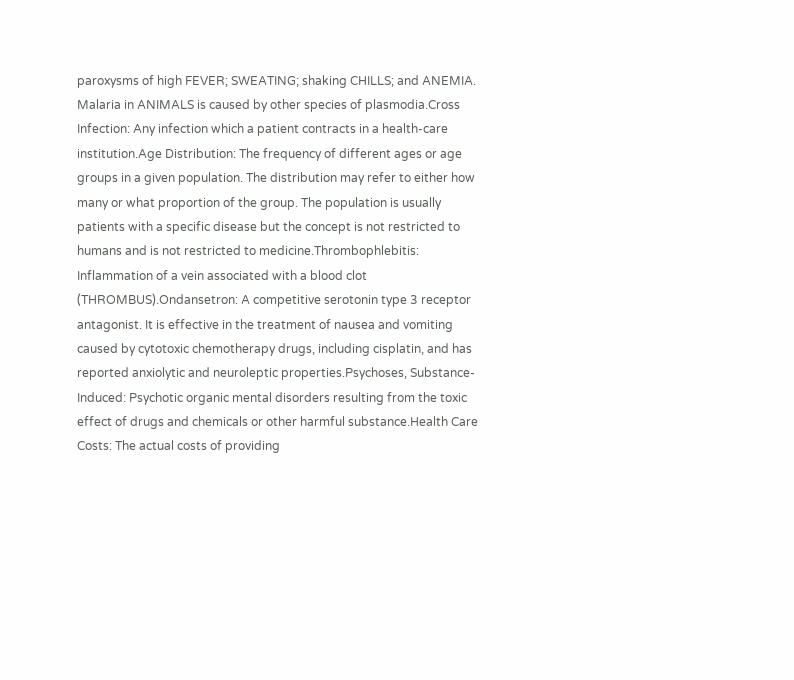paroxysms of high FEVER; SWEATING; shaking CHILLS; and ANEMIA. Malaria in ANIMALS is caused by other species of plasmodia.Cross Infection: Any infection which a patient contracts in a health-care institution.Age Distribution: The frequency of different ages or age groups in a given population. The distribution may refer to either how many or what proportion of the group. The population is usually patients with a specific disease but the concept is not restricted to humans and is not restricted to medicine.Thrombophlebitis: Inflammation of a vein associated with a blood clot (THROMBUS).Ondansetron: A competitive serotonin type 3 receptor antagonist. It is effective in the treatment of nausea and vomiting caused by cytotoxic chemotherapy drugs, including cisplatin, and has reported anxiolytic and neuroleptic properties.Psychoses, Substance-Induced: Psychotic organic mental disorders resulting from the toxic effect of drugs and chemicals or other harmful substance.Health Care Costs: The actual costs of providing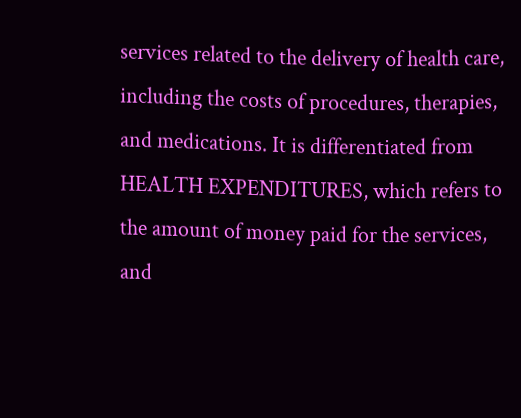services related to the delivery of health care, including the costs of procedures, therapies, and medications. It is differentiated from HEALTH EXPENDITURES, which refers to the amount of money paid for the services, and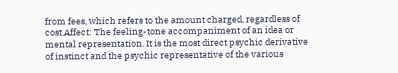from fees, which refers to the amount charged, regardless of cost.Affect: The feeling-tone accompaniment of an idea or mental representation. It is the most direct psychic derivative of instinct and the psychic representative of the various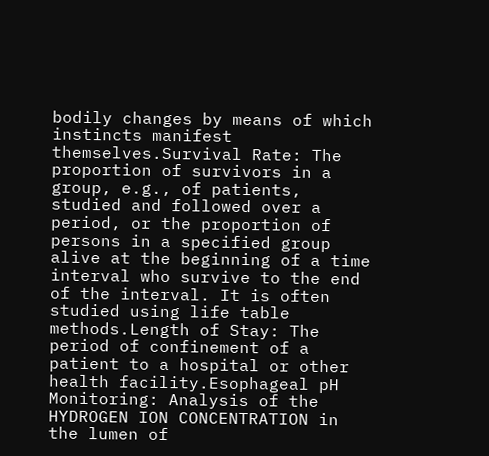bodily changes by means of which instincts manifest themselves.Survival Rate: The proportion of survivors in a group, e.g., of patients, studied and followed over a period, or the proportion of persons in a specified group alive at the beginning of a time interval who survive to the end of the interval. It is often studied using life table methods.Length of Stay: The period of confinement of a patient to a hospital or other health facility.Esophageal pH Monitoring: Analysis of the HYDROGEN ION CONCENTRATION in the lumen of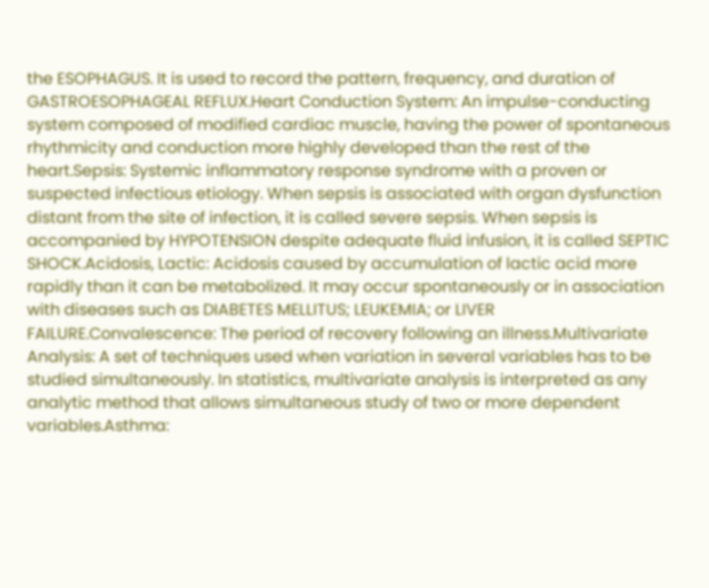the ESOPHAGUS. It is used to record the pattern, frequency, and duration of GASTROESOPHAGEAL REFLUX.Heart Conduction System: An impulse-conducting system composed of modified cardiac muscle, having the power of spontaneous rhythmicity and conduction more highly developed than the rest of the heart.Sepsis: Systemic inflammatory response syndrome with a proven or suspected infectious etiology. When sepsis is associated with organ dysfunction distant from the site of infection, it is called severe sepsis. When sepsis is accompanied by HYPOTENSION despite adequate fluid infusion, it is called SEPTIC SHOCK.Acidosis, Lactic: Acidosis caused by accumulation of lactic acid more rapidly than it can be metabolized. It may occur spontaneously or in association with diseases such as DIABETES MELLITUS; LEUKEMIA; or LIVER FAILURE.Convalescence: The period of recovery following an illness.Multivariate Analysis: A set of techniques used when variation in several variables has to be studied simultaneously. In statistics, multivariate analysis is interpreted as any analytic method that allows simultaneous study of two or more dependent variables.Asthma: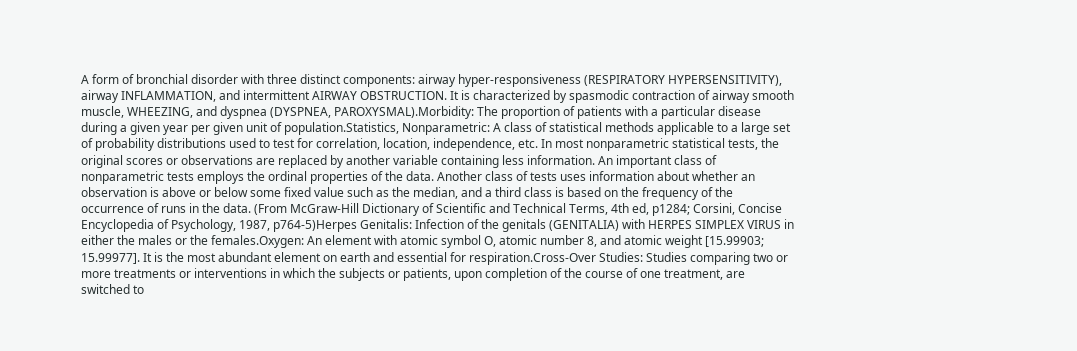A form of bronchial disorder with three distinct components: airway hyper-responsiveness (RESPIRATORY HYPERSENSITIVITY), airway INFLAMMATION, and intermittent AIRWAY OBSTRUCTION. It is characterized by spasmodic contraction of airway smooth muscle, WHEEZING, and dyspnea (DYSPNEA, PAROXYSMAL).Morbidity: The proportion of patients with a particular disease during a given year per given unit of population.Statistics, Nonparametric: A class of statistical methods applicable to a large set of probability distributions used to test for correlation, location, independence, etc. In most nonparametric statistical tests, the original scores or observations are replaced by another variable containing less information. An important class of nonparametric tests employs the ordinal properties of the data. Another class of tests uses information about whether an observation is above or below some fixed value such as the median, and a third class is based on the frequency of the occurrence of runs in the data. (From McGraw-Hill Dictionary of Scientific and Technical Terms, 4th ed, p1284; Corsini, Concise Encyclopedia of Psychology, 1987, p764-5)Herpes Genitalis: Infection of the genitals (GENITALIA) with HERPES SIMPLEX VIRUS in either the males or the females.Oxygen: An element with atomic symbol O, atomic number 8, and atomic weight [15.99903; 15.99977]. It is the most abundant element on earth and essential for respiration.Cross-Over Studies: Studies comparing two or more treatments or interventions in which the subjects or patients, upon completion of the course of one treatment, are switched to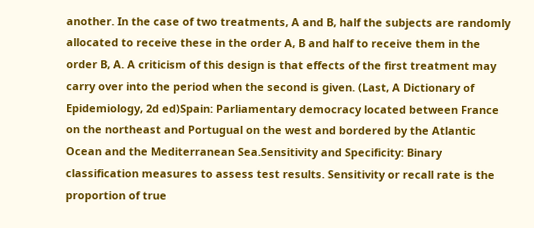another. In the case of two treatments, A and B, half the subjects are randomly allocated to receive these in the order A, B and half to receive them in the order B, A. A criticism of this design is that effects of the first treatment may carry over into the period when the second is given. (Last, A Dictionary of Epidemiology, 2d ed)Spain: Parliamentary democracy located between France on the northeast and Portugual on the west and bordered by the Atlantic Ocean and the Mediterranean Sea.Sensitivity and Specificity: Binary classification measures to assess test results. Sensitivity or recall rate is the proportion of true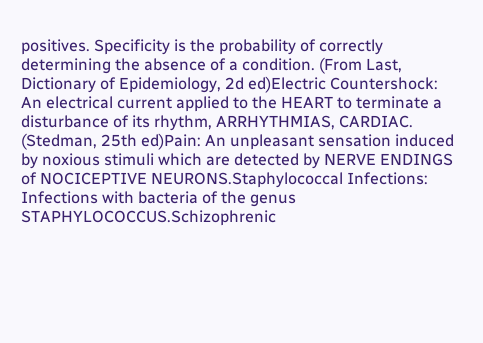positives. Specificity is the probability of correctly determining the absence of a condition. (From Last, Dictionary of Epidemiology, 2d ed)Electric Countershock: An electrical current applied to the HEART to terminate a disturbance of its rhythm, ARRHYTHMIAS, CARDIAC. (Stedman, 25th ed)Pain: An unpleasant sensation induced by noxious stimuli which are detected by NERVE ENDINGS of NOCICEPTIVE NEURONS.Staphylococcal Infections: Infections with bacteria of the genus STAPHYLOCOCCUS.Schizophrenic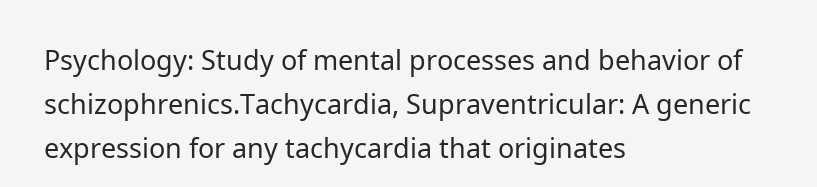Psychology: Study of mental processes and behavior of schizophrenics.Tachycardia, Supraventricular: A generic expression for any tachycardia that originates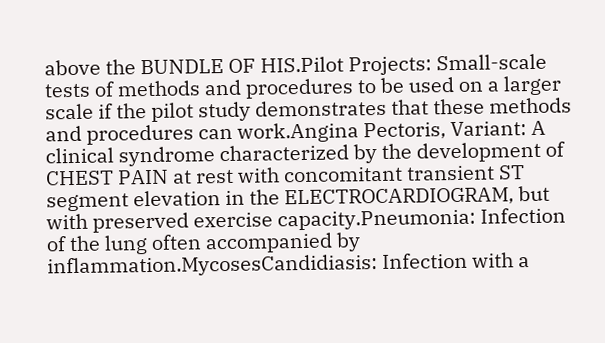above the BUNDLE OF HIS.Pilot Projects: Small-scale tests of methods and procedures to be used on a larger scale if the pilot study demonstrates that these methods and procedures can work.Angina Pectoris, Variant: A clinical syndrome characterized by the development of CHEST PAIN at rest with concomitant transient ST segment elevation in the ELECTROCARDIOGRAM, but with preserved exercise capacity.Pneumonia: Infection of the lung often accompanied by inflammation.MycosesCandidiasis: Infection with a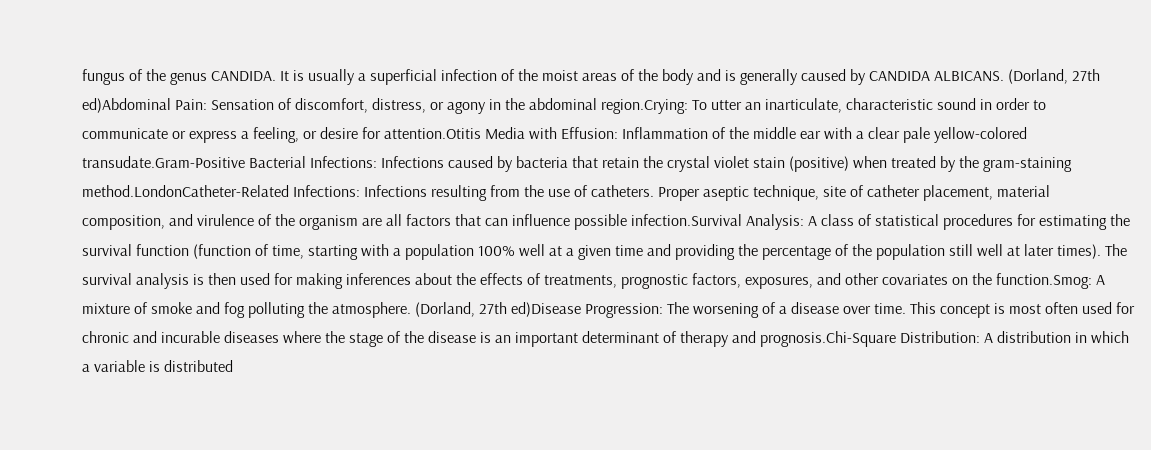fungus of the genus CANDIDA. It is usually a superficial infection of the moist areas of the body and is generally caused by CANDIDA ALBICANS. (Dorland, 27th ed)Abdominal Pain: Sensation of discomfort, distress, or agony in the abdominal region.Crying: To utter an inarticulate, characteristic sound in order to communicate or express a feeling, or desire for attention.Otitis Media with Effusion: Inflammation of the middle ear with a clear pale yellow-colored transudate.Gram-Positive Bacterial Infections: Infections caused by bacteria that retain the crystal violet stain (positive) when treated by the gram-staining method.LondonCatheter-Related Infections: Infections resulting from the use of catheters. Proper aseptic technique, site of catheter placement, material composition, and virulence of the organism are all factors that can influence possible infection.Survival Analysis: A class of statistical procedures for estimating the survival function (function of time, starting with a population 100% well at a given time and providing the percentage of the population still well at later times). The survival analysis is then used for making inferences about the effects of treatments, prognostic factors, exposures, and other covariates on the function.Smog: A mixture of smoke and fog polluting the atmosphere. (Dorland, 27th ed)Disease Progression: The worsening of a disease over time. This concept is most often used for chronic and incurable diseases where the stage of the disease is an important determinant of therapy and prognosis.Chi-Square Distribution: A distribution in which a variable is distributed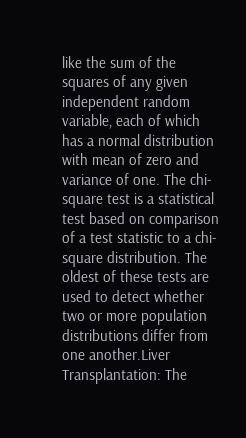like the sum of the squares of any given independent random variable, each of which has a normal distribution with mean of zero and variance of one. The chi-square test is a statistical test based on comparison of a test statistic to a chi-square distribution. The oldest of these tests are used to detect whether two or more population distributions differ from one another.Liver Transplantation: The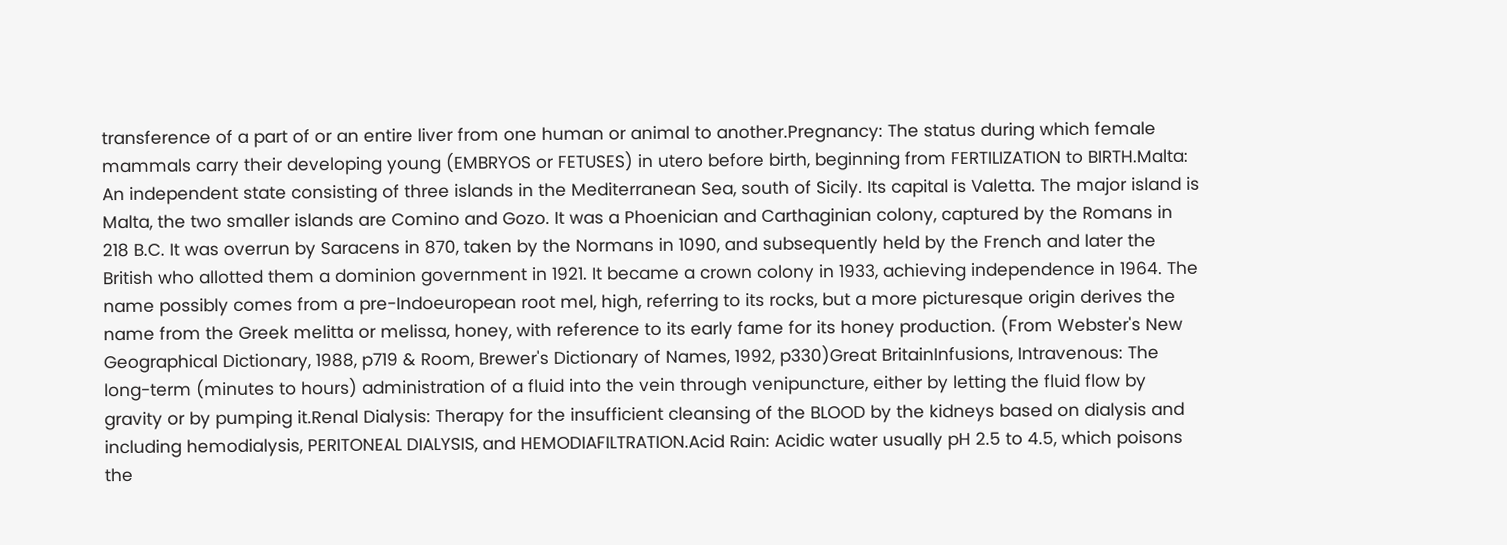transference of a part of or an entire liver from one human or animal to another.Pregnancy: The status during which female mammals carry their developing young (EMBRYOS or FETUSES) in utero before birth, beginning from FERTILIZATION to BIRTH.Malta: An independent state consisting of three islands in the Mediterranean Sea, south of Sicily. Its capital is Valetta. The major island is Malta, the two smaller islands are Comino and Gozo. It was a Phoenician and Carthaginian colony, captured by the Romans in 218 B.C. It was overrun by Saracens in 870, taken by the Normans in 1090, and subsequently held by the French and later the British who allotted them a dominion government in 1921. It became a crown colony in 1933, achieving independence in 1964. The name possibly comes from a pre-Indoeuropean root mel, high, referring to its rocks, but a more picturesque origin derives the name from the Greek melitta or melissa, honey, with reference to its early fame for its honey production. (From Webster's New Geographical Dictionary, 1988, p719 & Room, Brewer's Dictionary of Names, 1992, p330)Great BritainInfusions, Intravenous: The long-term (minutes to hours) administration of a fluid into the vein through venipuncture, either by letting the fluid flow by gravity or by pumping it.Renal Dialysis: Therapy for the insufficient cleansing of the BLOOD by the kidneys based on dialysis and including hemodialysis, PERITONEAL DIALYSIS, and HEMODIAFILTRATION.Acid Rain: Acidic water usually pH 2.5 to 4.5, which poisons the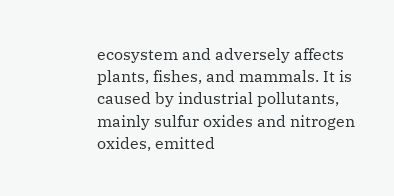ecosystem and adversely affects plants, fishes, and mammals. It is caused by industrial pollutants, mainly sulfur oxides and nitrogen oxides, emitted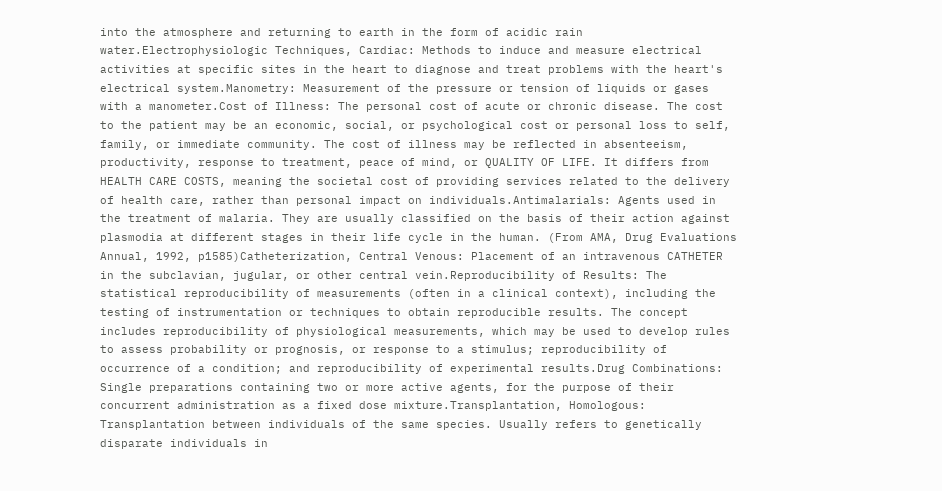into the atmosphere and returning to earth in the form of acidic rain water.Electrophysiologic Techniques, Cardiac: Methods to induce and measure electrical activities at specific sites in the heart to diagnose and treat problems with the heart's electrical system.Manometry: Measurement of the pressure or tension of liquids or gases with a manometer.Cost of Illness: The personal cost of acute or chronic disease. The cost to the patient may be an economic, social, or psychological cost or personal loss to self, family, or immediate community. The cost of illness may be reflected in absenteeism, productivity, response to treatment, peace of mind, or QUALITY OF LIFE. It differs from HEALTH CARE COSTS, meaning the societal cost of providing services related to the delivery of health care, rather than personal impact on individuals.Antimalarials: Agents used in the treatment of malaria. They are usually classified on the basis of their action against plasmodia at different stages in their life cycle in the human. (From AMA, Drug Evaluations Annual, 1992, p1585)Catheterization, Central Venous: Placement of an intravenous CATHETER in the subclavian, jugular, or other central vein.Reproducibility of Results: The statistical reproducibility of measurements (often in a clinical context), including the testing of instrumentation or techniques to obtain reproducible results. The concept includes reproducibility of physiological measurements, which may be used to develop rules to assess probability or prognosis, or response to a stimulus; reproducibility of occurrence of a condition; and reproducibility of experimental results.Drug Combinations: Single preparations containing two or more active agents, for the purpose of their concurrent administration as a fixed dose mixture.Transplantation, Homologous: Transplantation between individuals of the same species. Usually refers to genetically disparate individuals in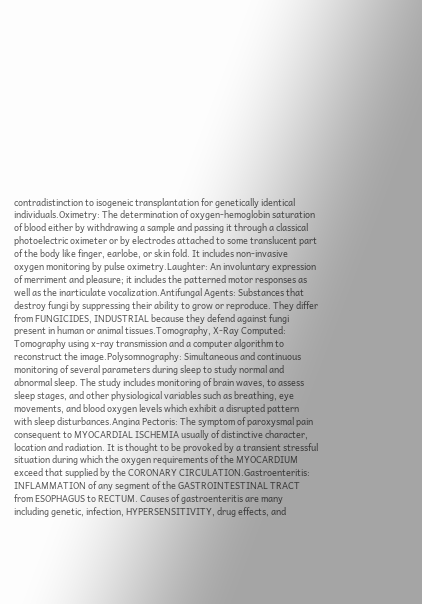contradistinction to isogeneic transplantation for genetically identical individuals.Oximetry: The determination of oxygen-hemoglobin saturation of blood either by withdrawing a sample and passing it through a classical photoelectric oximeter or by electrodes attached to some translucent part of the body like finger, earlobe, or skin fold. It includes non-invasive oxygen monitoring by pulse oximetry.Laughter: An involuntary expression of merriment and pleasure; it includes the patterned motor responses as well as the inarticulate vocalization.Antifungal Agents: Substances that destroy fungi by suppressing their ability to grow or reproduce. They differ from FUNGICIDES, INDUSTRIAL because they defend against fungi present in human or animal tissues.Tomography, X-Ray Computed: Tomography using x-ray transmission and a computer algorithm to reconstruct the image.Polysomnography: Simultaneous and continuous monitoring of several parameters during sleep to study normal and abnormal sleep. The study includes monitoring of brain waves, to assess sleep stages, and other physiological variables such as breathing, eye movements, and blood oxygen levels which exhibit a disrupted pattern with sleep disturbances.Angina Pectoris: The symptom of paroxysmal pain consequent to MYOCARDIAL ISCHEMIA usually of distinctive character, location and radiation. It is thought to be provoked by a transient stressful situation during which the oxygen requirements of the MYOCARDIUM exceed that supplied by the CORONARY CIRCULATION.Gastroenteritis: INFLAMMATION of any segment of the GASTROINTESTINAL TRACT from ESOPHAGUS to RECTUM. Causes of gastroenteritis are many including genetic, infection, HYPERSENSITIVITY, drug effects, and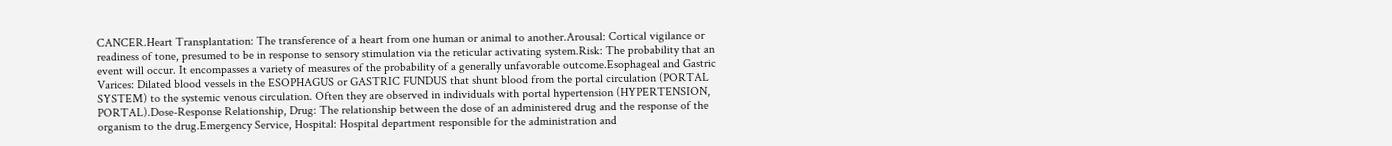CANCER.Heart Transplantation: The transference of a heart from one human or animal to another.Arousal: Cortical vigilance or readiness of tone, presumed to be in response to sensory stimulation via the reticular activating system.Risk: The probability that an event will occur. It encompasses a variety of measures of the probability of a generally unfavorable outcome.Esophageal and Gastric Varices: Dilated blood vessels in the ESOPHAGUS or GASTRIC FUNDUS that shunt blood from the portal circulation (PORTAL SYSTEM) to the systemic venous circulation. Often they are observed in individuals with portal hypertension (HYPERTENSION, PORTAL).Dose-Response Relationship, Drug: The relationship between the dose of an administered drug and the response of the organism to the drug.Emergency Service, Hospital: Hospital department responsible for the administration and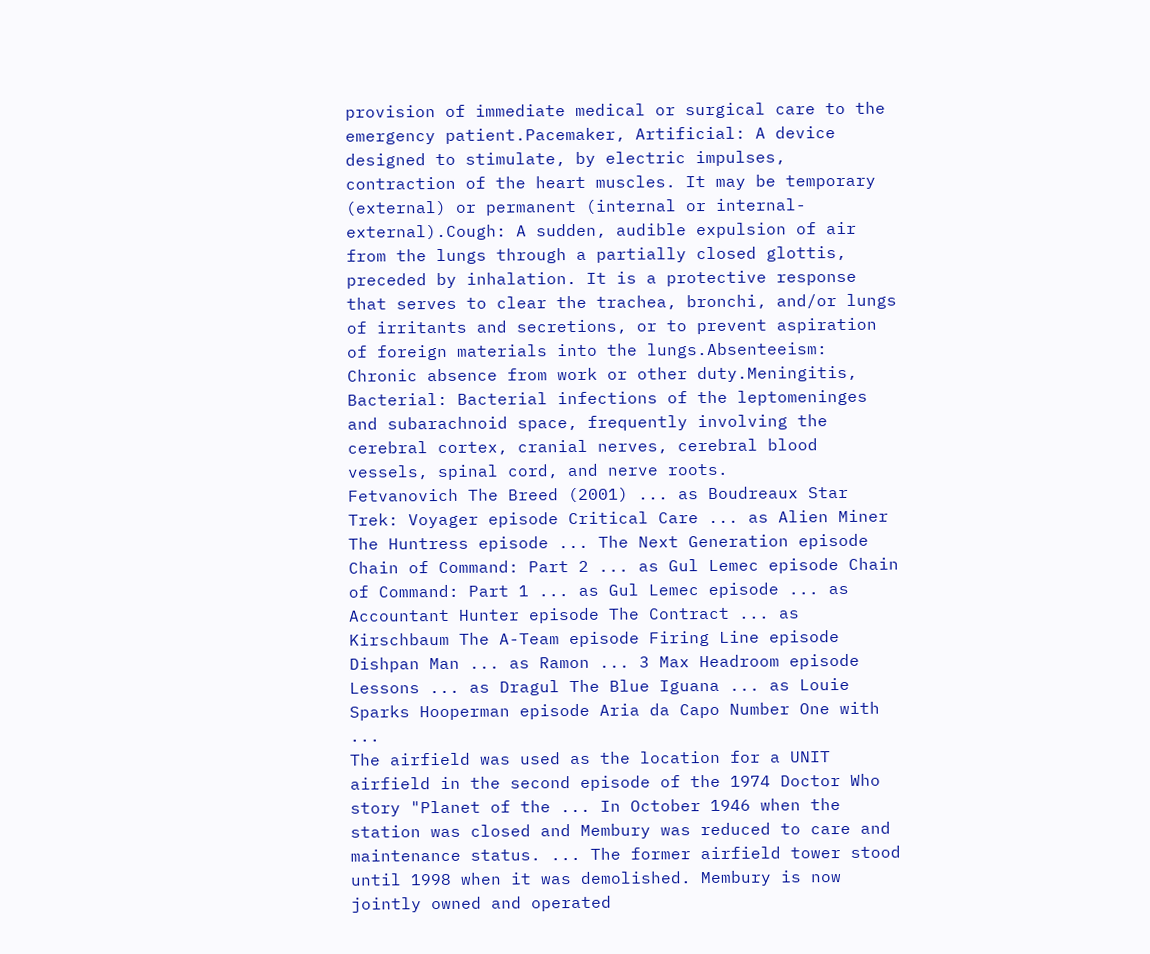provision of immediate medical or surgical care to the emergency patient.Pacemaker, Artificial: A device designed to stimulate, by electric impulses, contraction of the heart muscles. It may be temporary (external) or permanent (internal or internal-external).Cough: A sudden, audible expulsion of air from the lungs through a partially closed glottis, preceded by inhalation. It is a protective response that serves to clear the trachea, bronchi, and/or lungs of irritants and secretions, or to prevent aspiration of foreign materials into the lungs.Absenteeism: Chronic absence from work or other duty.Meningitis, Bacterial: Bacterial infections of the leptomeninges and subarachnoid space, frequently involving the cerebral cortex, cranial nerves, cerebral blood vessels, spinal cord, and nerve roots.
Fetvanovich The Breed (2001) ... as Boudreaux Star Trek: Voyager episode Critical Care ... as Alien Miner The Huntress episode ... The Next Generation episode Chain of Command: Part 2 ... as Gul Lemec episode Chain of Command: Part 1 ... as Gul Lemec episode ... as Accountant Hunter episode The Contract ... as Kirschbaum The A-Team episode Firing Line episode Dishpan Man ... as Ramon ... 3 Max Headroom episode Lessons ... as Dragul The Blue Iguana ... as Louie Sparks Hooperman episode Aria da Capo Number One with ...
The airfield was used as the location for a UNIT airfield in the second episode of the 1974 Doctor Who story "Planet of the ... In October 1946 when the station was closed and Membury was reduced to care and maintenance status. ... The former airfield tower stood until 1998 when it was demolished. Membury is now jointly owned and operated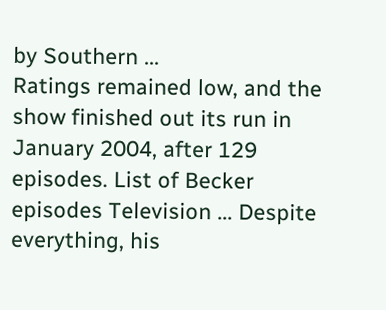by Southern ...
Ratings remained low, and the show finished out its run in January 2004, after 129 episodes. List of Becker episodes Television ... Despite everything, his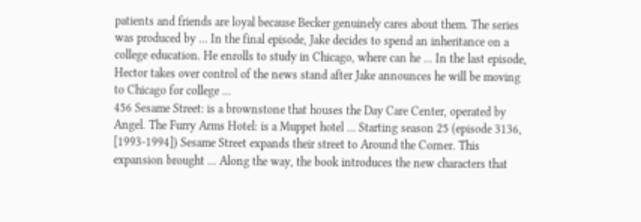patients and friends are loyal because Becker genuinely cares about them. The series was produced by ... In the final episode, Jake decides to spend an inheritance on a college education. He enrolls to study in Chicago, where can he ... In the last episode, Hector takes over control of the news stand after Jake announces he will be moving to Chicago for college ...
456 Sesame Street: is a brownstone that houses the Day Care Center, operated by Angel. The Furry Arms Hotel: is a Muppet hotel ... Starting season 25 (episode 3136, [1993-1994]) Sesame Street expands their street to Around the Corner. This expansion brought ... Along the way, the book introduces the new characters that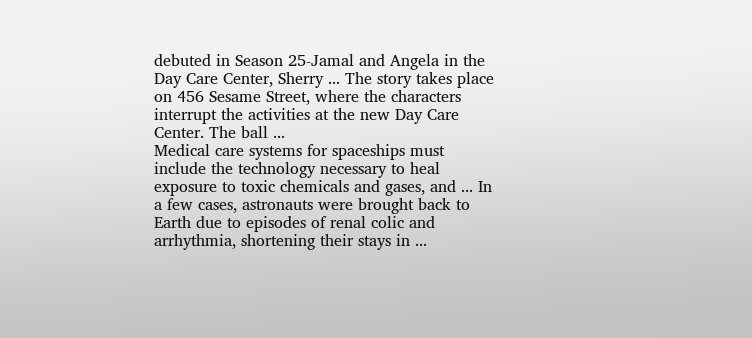debuted in Season 25-Jamal and Angela in the Day Care Center, Sherry ... The story takes place on 456 Sesame Street, where the characters interrupt the activities at the new Day Care Center. The ball ...
Medical care systems for spaceships must include the technology necessary to heal exposure to toxic chemicals and gases, and ... In a few cases, astronauts were brought back to Earth due to episodes of renal colic and arrhythmia, shortening their stays in ...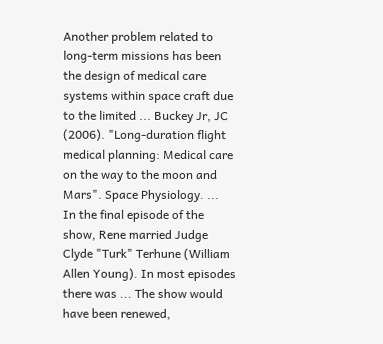Another problem related to long-term missions has been the design of medical care systems within space craft due to the limited ... Buckey Jr, JC (2006). "Long-duration flight medical planning: Medical care on the way to the moon and Mars". Space Physiology. ...
In the final episode of the show, Rene married Judge Clyde "Turk" Terhune (William Allen Young). In most episodes there was ... The show would have been renewed,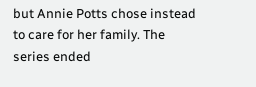but Annie Potts chose instead to care for her family. The series ended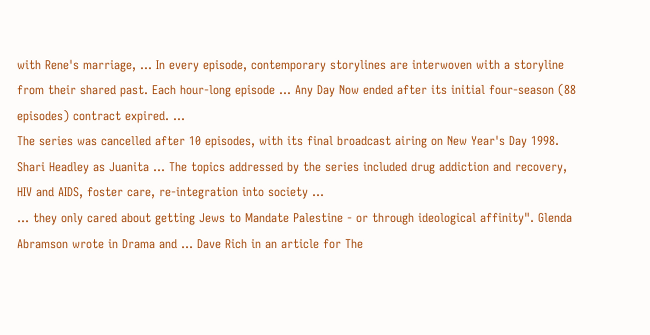with Rene's marriage, ... In every episode, contemporary storylines are interwoven with a storyline from their shared past. Each hour-long episode ... Any Day Now ended after its initial four-season (88 episodes) contract expired. ...
The series was cancelled after 10 episodes, with its final broadcast airing on New Year's Day 1998. Shari Headley as Juanita ... The topics addressed by the series included drug addiction and recovery, HIV and AIDS, foster care, re-integration into society ...
... they only cared about getting Jews to Mandate Palestine - or through ideological affinity". Glenda Abramson wrote in Drama and ... Dave Rich in an article for The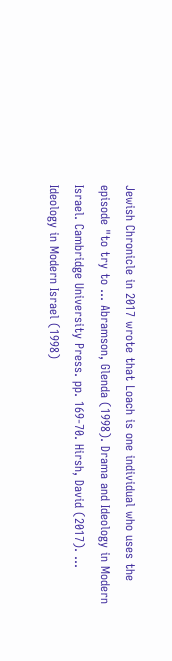Jewish Chronicle in 2017 wrote that Loach is one individual who uses the episode "to try to ... Abramson, Glenda (1998). Drama and Ideology in Modern Israel. Cambridge University Press. pp. 169-70. Hirsh, David (2017). ... Ideology in Modern Israel (1998)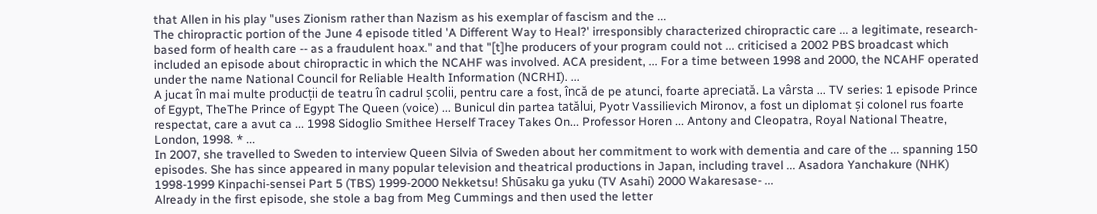that Allen in his play "uses Zionism rather than Nazism as his exemplar of fascism and the ...
The chiropractic portion of the June 4 episode titled 'A Different Way to Heal?' irresponsibly characterized chiropractic care ... a legitimate, research-based form of health care -- as a fraudulent hoax." and that "[t]he producers of your program could not ... criticised a 2002 PBS broadcast which included an episode about chiropractic in which the NCAHF was involved. ACA president, ... For a time between 1998 and 2000, the NCAHF operated under the name National Council for Reliable Health Information (NCRHI). ...
A jucat în mai multe producții de teatru în cadrul școlii, pentru care a fost, încă de pe atunci, foarte apreciată. La vârsta ... TV series: 1 episode Prince of Egypt, TheThe Prince of Egypt The Queen (voice) ... Bunicul din partea tatălui, Pyotr Vassilievich Mironov, a fost un diplomat și colonel rus foarte respectat, care a avut ca ... 1998 Sidoglio Smithee Herself Tracey Takes On... Professor Horen ... Antony and Cleopatra, Royal National Theatre, London, 1998. * ...
In 2007, she travelled to Sweden to interview Queen Silvia of Sweden about her commitment to work with dementia and care of the ... spanning 150 episodes. She has since appeared in many popular television and theatrical productions in Japan, including travel ... Asadora Yanchakure (NHK) 1998-1999 Kinpachi-sensei Part 5 (TBS) 1999-2000 Nekketsu! Shūsaku ga yuku (TV Asahi) 2000 Wakaresase- ...
Already in the first episode, she stole a bag from Meg Cummings and then used the letter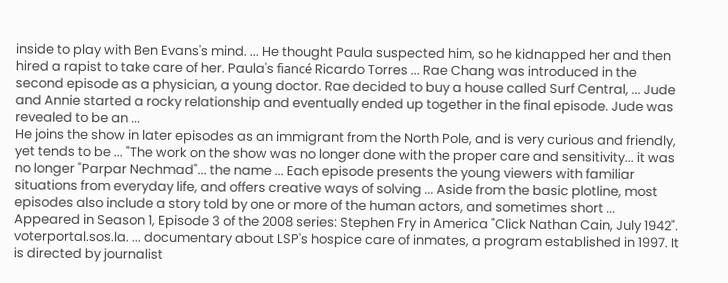inside to play with Ben Evans's mind. ... He thought Paula suspected him, so he kidnapped her and then hired a rapist to take care of her. Paula's fiancé Ricardo Torres ... Rae Chang was introduced in the second episode as a physician, a young doctor. Rae decided to buy a house called Surf Central, ... Jude and Annie started a rocky relationship and eventually ended up together in the final episode. Jude was revealed to be an ...
He joins the show in later episodes as an immigrant from the North Pole, and is very curious and friendly, yet tends to be ... "The work on the show was no longer done with the proper care and sensitivity... it was no longer "Parpar Nechmad"... the name ... Each episode presents the young viewers with familiar situations from everyday life, and offers creative ways of solving ... Aside from the basic plotline, most episodes also include a story told by one or more of the human actors, and sometimes short ...
Appeared in Season 1, Episode 3 of the 2008 series: Stephen Fry in America "Click Nathan Cain, July 1942". voterportal.sos.la. ... documentary about LSP's hospice care of inmates, a program established in 1997. It is directed by journalist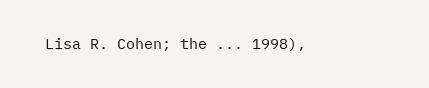Lisa R. Cohen; the ... 1998),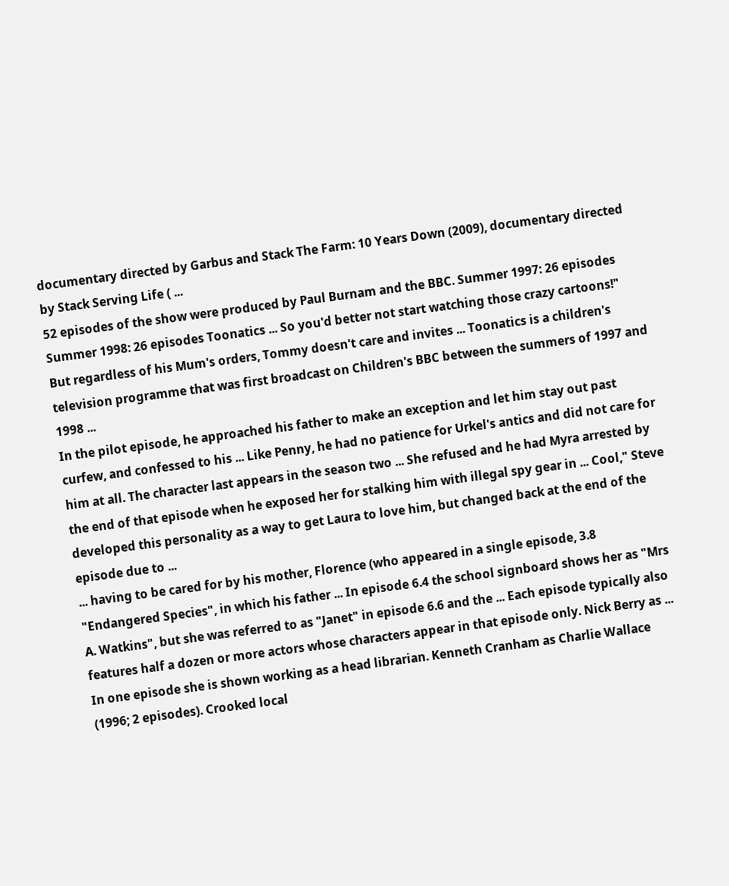documentary directed by Garbus and Stack The Farm: 10 Years Down (2009), documentary directed by Stack Serving Life ( ...
52 episodes of the show were produced by Paul Burnam and the BBC. Summer 1997: 26 episodes Summer 1998: 26 episodes Toonatics ... So you'd better not start watching those crazy cartoons!" But regardless of his Mum's orders, Tommy doesn't care and invites ... Toonatics is a children's television programme that was first broadcast on Children's BBC between the summers of 1997 and 1998 ...
In the pilot episode, he approached his father to make an exception and let him stay out past curfew, and confessed to his ... Like Penny, he had no patience for Urkel's antics and did not care for him at all. The character last appears in the season two ... She refused and he had Myra arrested by the end of that episode when he exposed her for stalking him with illegal spy gear in ... Cool," Steve developed this personality as a way to get Laura to love him, but changed back at the end of the episode due to ...
... having to be cared for by his mother, Florence (who appeared in a single episode, 3.8 "Endangered Species", in which his father ... In episode 6.4 the school signboard shows her as "Mrs A. Watkins", but she was referred to as "Janet" in episode 6.6 and the ... Each episode typically also features half a dozen or more actors whose characters appear in that episode only. Nick Berry as ... In one episode she is shown working as a head librarian. Kenneth Cranham as Charlie Wallace (1996; 2 episodes). Crooked local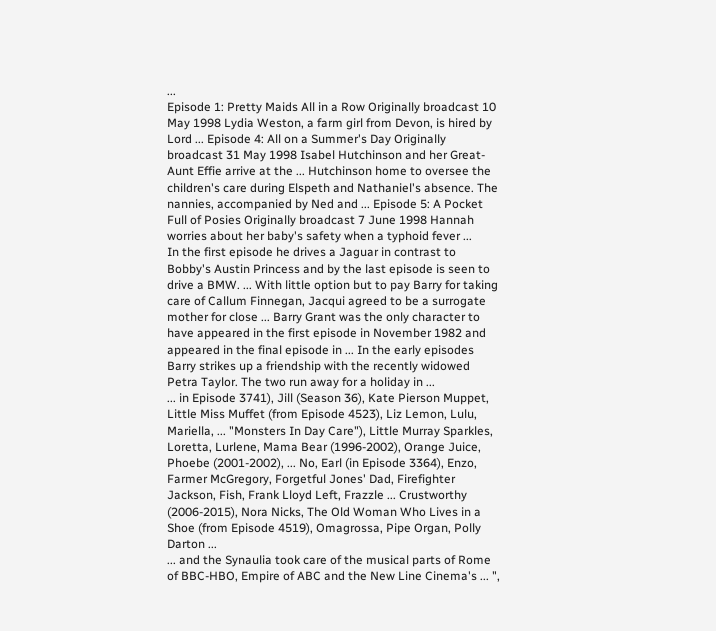...
Episode 1: Pretty Maids All in a Row Originally broadcast 10 May 1998 Lydia Weston, a farm girl from Devon, is hired by Lord ... Episode 4: All on a Summer's Day Originally broadcast 31 May 1998 Isabel Hutchinson and her Great-Aunt Effie arrive at the ... Hutchinson home to oversee the children's care during Elspeth and Nathaniel's absence. The nannies, accompanied by Ned and ... Episode 5: A Pocket Full of Posies Originally broadcast 7 June 1998 Hannah worries about her baby's safety when a typhoid fever ...
In the first episode he drives a Jaguar in contrast to Bobby's Austin Princess and by the last episode is seen to drive a BMW. ... With little option but to pay Barry for taking care of Callum Finnegan, Jacqui agreed to be a surrogate mother for close ... Barry Grant was the only character to have appeared in the first episode in November 1982 and appeared in the final episode in ... In the early episodes Barry strikes up a friendship with the recently widowed Petra Taylor. The two run away for a holiday in ...
... in Episode 3741), Jill (Season 36), Kate Pierson Muppet, Little Miss Muffet (from Episode 4523), Liz Lemon, Lulu, Mariella, ... "Monsters In Day Care"), Little Murray Sparkles, Loretta, Lurlene, Mama Bear (1996-2002), Orange Juice, Phoebe (2001-2002), ... No, Earl (in Episode 3364), Enzo, Farmer McGregory, Forgetful Jones' Dad, Firefighter Jackson, Fish, Frank Lloyd Left, Frazzle ... Crustworthy (2006-2015), Nora Nicks, The Old Woman Who Lives in a Shoe (from Episode 4519), Omagrossa, Pipe Organ, Polly Darton ...
... and the Synaulia took care of the musical parts of Rome of BBC-HBO, Empire of ABC and the New Line Cinema's ... ",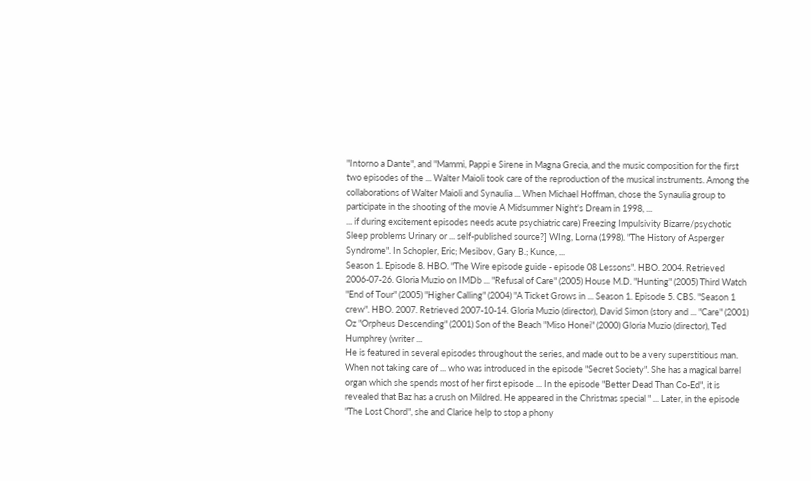"Intorno a Dante", and "Mammi, Pappi e Sirene in Magna Grecia, and the music composition for the first two episodes of the ... Walter Maioli took care of the reproduction of the musical instruments. Among the collaborations of Walter Maioli and Synaulia ... When Michael Hoffman, chose the Synaulia group to participate in the shooting of the movie A Midsummer Night's Dream in 1998, ...
... if during excitement episodes needs acute psychiatric care) Freezing Impulsivity Bizarre/psychotic Sleep problems Urinary or ... self-published source?] WIng, Lorna (1998). "The History of Asperger Syndrome". In Schopler, Eric; Mesibov, Gary B.; Kunce, ...
Season 1. Episode 8. HBO. "The Wire episode guide - episode 08 Lessons". HBO. 2004. Retrieved 2006-07-26. Gloria Muzio on IMDb ... "Refusal of Care" (2005) House M.D. "Hunting" (2005) Third Watch "End of Tour" (2005) "Higher Calling" (2004) "A Ticket Grows in ... Season 1. Episode 5. CBS. "Season 1 crew". HBO. 2007. Retrieved 2007-10-14. Gloria Muzio (director), David Simon (story and ... "Care" (2001) Oz "Orpheus Descending" (2001) Son of the Beach "Miso Honei" (2000) Gloria Muzio (director), Ted Humphrey (writer ...
He is featured in several episodes throughout the series, and made out to be a very superstitious man. When not taking care of ... who was introduced in the episode "Secret Society". She has a magical barrel organ which she spends most of her first episode ... In the episode "Better Dead Than Co-Ed", it is revealed that Baz has a crush on Mildred. He appeared in the Christmas special " ... Later, in the episode "The Lost Chord", she and Clarice help to stop a phony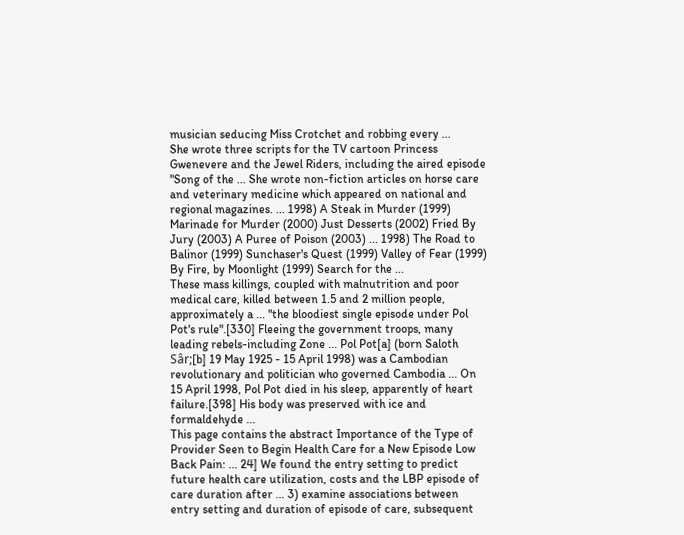musician seducing Miss Crotchet and robbing every ...
She wrote three scripts for the TV cartoon Princess Gwenevere and the Jewel Riders, including the aired episode "Song of the ... She wrote non-fiction articles on horse care and veterinary medicine which appeared on national and regional magazines. ... 1998) A Steak in Murder (1999) Marinade for Murder (2000) Just Desserts (2002) Fried By Jury (2003) A Puree of Poison (2003) ... 1998) The Road to Balinor (1999) Sunchaser's Quest (1999) Valley of Fear (1999) By Fire, by Moonlight (1999) Search for the ...
These mass killings, coupled with malnutrition and poor medical care, killed between 1.5 and 2 million people, approximately a ... "the bloodiest single episode under Pol Pot's rule".[330] Fleeing the government troops, many leading rebels-including Zone ... Pol Pot[a] (born Saloth Sâr;[b] 19 May 1925 - 15 April 1998) was a Cambodian revolutionary and politician who governed Cambodia ... On 15 April 1998, Pol Pot died in his sleep, apparently of heart failure.[398] His body was preserved with ice and formaldehyde ...
This page contains the abstract Importance of the Type of Provider Seen to Begin Health Care for a New Episode Low Back Pain: ... 24] We found the entry setting to predict future health care utilization, costs and the LBP episode of care duration after ... 3) examine associations between entry setting and duration of episode of care, subsequent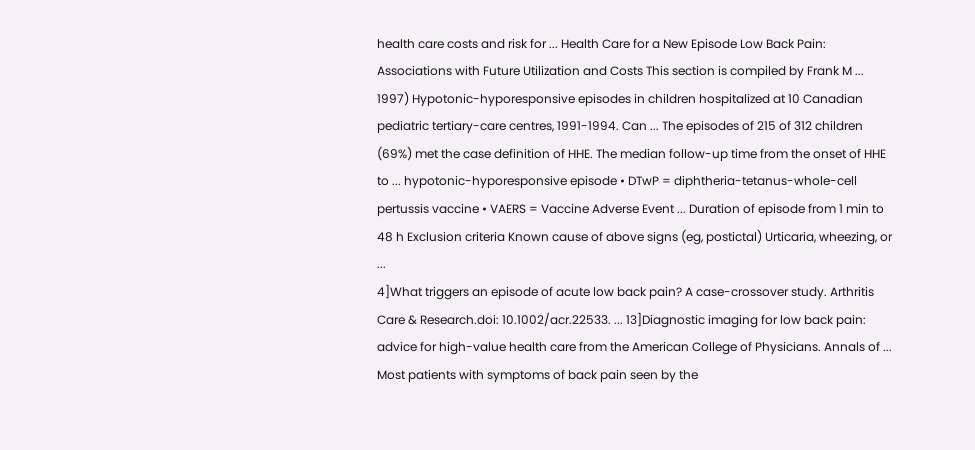health care costs and risk for ... Health Care for a New Episode Low Back Pain: Associations with Future Utilization and Costs This section is compiled by Frank M ...
1997) Hypotonic-hyporesponsive episodes in children hospitalized at 10 Canadian pediatric tertiary-care centres, 1991-1994. Can ... The episodes of 215 of 312 children (69%) met the case definition of HHE. The median follow-up time from the onset of HHE to ... hypotonic-hyporesponsive episode • DTwP = diphtheria-tetanus-whole-cell pertussis vaccine • VAERS = Vaccine Adverse Event ... Duration of episode from 1 min to 48 h Exclusion criteria Known cause of above signs (eg, postictal) Urticaria, wheezing, or ...
4]What triggers an episode of acute low back pain? A case-crossover study. Arthritis Care & Research.doi: 10.1002/acr.22533. ... 13]Diagnostic imaging for low back pain: advice for high-value health care from the American College of Physicians. Annals of ... Most patients with symptoms of back pain seen by the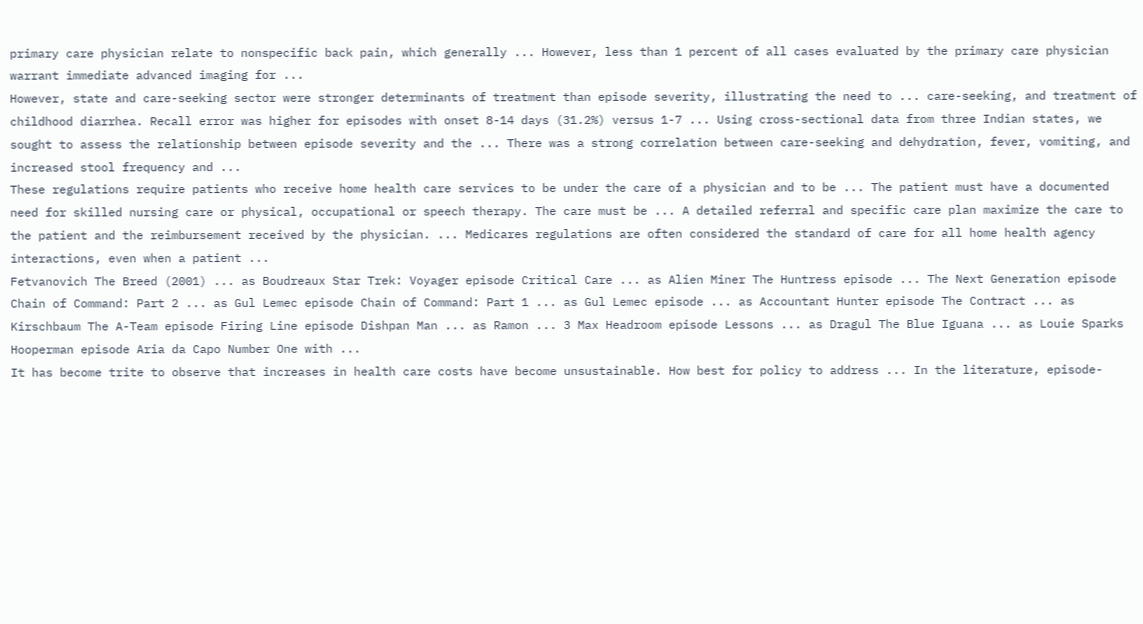primary care physician relate to nonspecific back pain, which generally ... However, less than 1 percent of all cases evaluated by the primary care physician warrant immediate advanced imaging for ...
However, state and care-seeking sector were stronger determinants of treatment than episode severity, illustrating the need to ... care-seeking, and treatment of childhood diarrhea. Recall error was higher for episodes with onset 8-14 days (31.2%) versus 1-7 ... Using cross-sectional data from three Indian states, we sought to assess the relationship between episode severity and the ... There was a strong correlation between care-seeking and dehydration, fever, vomiting, and increased stool frequency and ...
These regulations require patients who receive home health care services to be under the care of a physician and to be ... The patient must have a documented need for skilled nursing care or physical, occupational or speech therapy. The care must be ... A detailed referral and specific care plan maximize the care to the patient and the reimbursement received by the physician. ... Medicares regulations are often considered the standard of care for all home health agency interactions, even when a patient ...
Fetvanovich The Breed (2001) ... as Boudreaux Star Trek: Voyager episode Critical Care ... as Alien Miner The Huntress episode ... The Next Generation episode Chain of Command: Part 2 ... as Gul Lemec episode Chain of Command: Part 1 ... as Gul Lemec episode ... as Accountant Hunter episode The Contract ... as Kirschbaum The A-Team episode Firing Line episode Dishpan Man ... as Ramon ... 3 Max Headroom episode Lessons ... as Dragul The Blue Iguana ... as Louie Sparks Hooperman episode Aria da Capo Number One with ...
It has become trite to observe that increases in health care costs have become unsustainable. How best for policy to address ... In the literature, episode-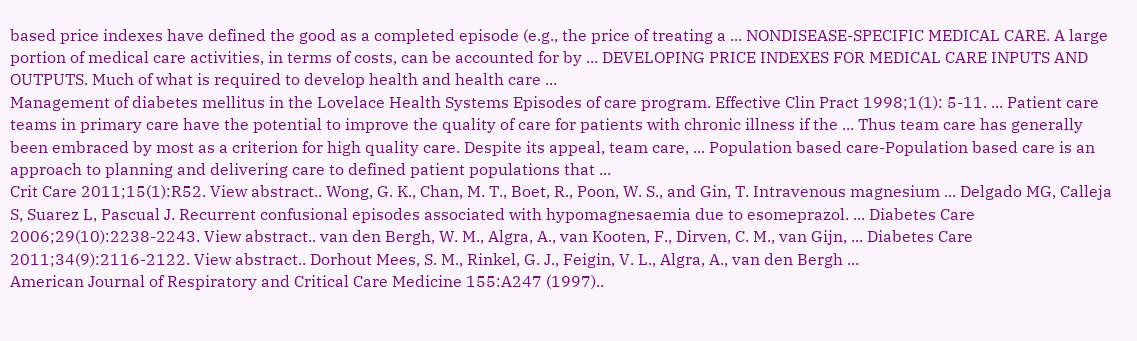based price indexes have defined the good as a completed episode (e.g., the price of treating a ... NONDISEASE-SPECIFIC MEDICAL CARE. A large portion of medical care activities, in terms of costs, can be accounted for by ... DEVELOPING PRICE INDEXES FOR MEDICAL CARE INPUTS AND OUTPUTS. Much of what is required to develop health and health care ...
Management of diabetes mellitus in the Lovelace Health Systems Episodes of care program. Effective Clin Pract 1998;1(1): 5-11. ... Patient care teams in primary care have the potential to improve the quality of care for patients with chronic illness if the ... Thus team care has generally been embraced by most as a criterion for high quality care. Despite its appeal, team care, ... Population based care-Population based care is an approach to planning and delivering care to defined patient populations that ...
Crit Care 2011;15(1):R52. View abstract.. Wong, G. K., Chan, M. T., Boet, R., Poon, W. S., and Gin, T. Intravenous magnesium ... Delgado MG, Calleja S, Suarez L, Pascual J. Recurrent confusional episodes associated with hypomagnesaemia due to esomeprazol. ... Diabetes Care 2006;29(10):2238-2243. View abstract.. van den Bergh, W. M., Algra, A., van Kooten, F., Dirven, C. M., van Gijn, ... Diabetes Care 2011;34(9):2116-2122. View abstract.. Dorhout Mees, S. M., Rinkel, G. J., Feigin, V. L., Algra, A., van den Bergh ...
American Journal of Respiratory and Critical Care Medicine 155:A247 (1997)..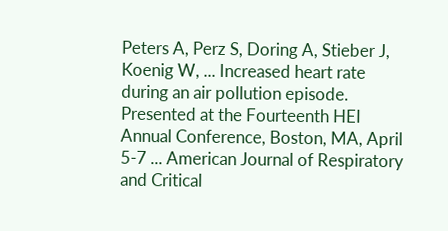Peters A, Perz S, Doring A, Stieber J, Koenig W, ... Increased heart rate during an air pollution episode. Presented at the Fourteenth HEI Annual Conference, Boston, MA, April 5-7 ... American Journal of Respiratory and Critical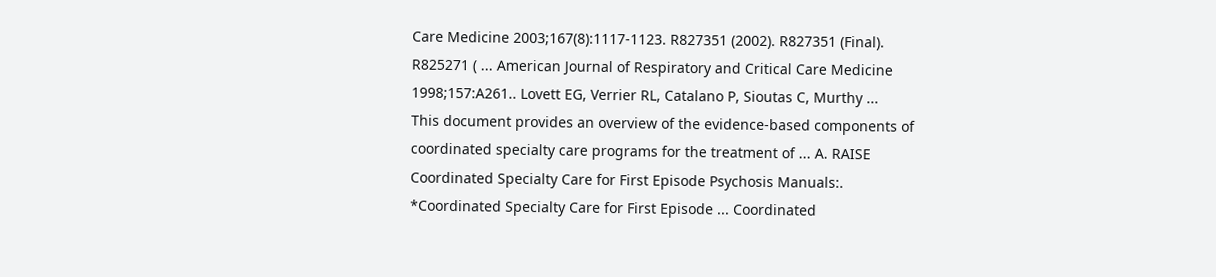Care Medicine 2003;167(8):1117-1123. R827351 (2002). R827351 (Final). R825271 ( ... American Journal of Respiratory and Critical Care Medicine 1998;157:A261.. Lovett EG, Verrier RL, Catalano P, Sioutas C, Murthy ...
This document provides an overview of the evidence-based components of coordinated specialty care programs for the treatment of ... A. RAISE Coordinated Specialty Care for First Episode Psychosis Manuals:. *Coordinated Specialty Care for First Episode ... Coordinated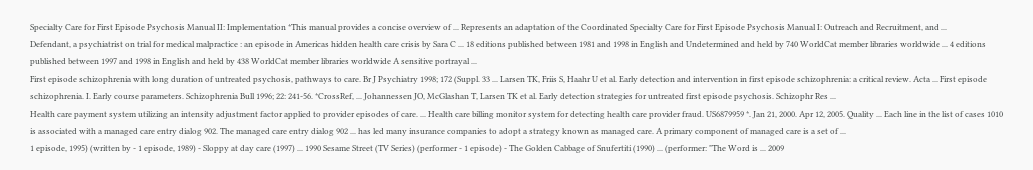Specialty Care for First Episode Psychosis Manual II: Implementation *This manual provides a concise overview of ... Represents an adaptation of the Coordinated Specialty Care for First Episode Psychosis Manual I: Outreach and Recruitment, and ...
Defendant, a psychiatrist on trial for medical malpractice : an episode in Americas hidden health care crisis by Sara C ... 18 editions published between 1981 and 1998 in English and Undetermined and held by 740 WorldCat member libraries worldwide ... 4 editions published between 1997 and 1998 in English and held by 438 WorldCat member libraries worldwide A sensitive portrayal ...
First episode schizophrenia with long duration of untreated psychosis, pathways to care. Br J Psychiatry 1998; 172 (Suppl. 33 ... Larsen TK, Friis S, Haahr U et al. Early detection and intervention in first episode schizophrenia: a critical review. Acta ... First episode schizophrenia. I. Early course parameters. Schizophrenia Bull 1996; 22: 241-56. *CrossRef, ... Johannessen JO, McGlashan T, Larsen TK et al. Early detection strategies for untreated first episode psychosis. Schizophr Res ...
Health care payment system utilizing an intensity adjustment factor applied to provider episodes of care. ... Health care billing monitor system for detecting health care provider fraud. US6879959 *. Jan 21, 2000. Apr 12, 2005. Quality ... Each line in the list of cases 1010 is associated with a managed care entry dialog 902. The managed care entry dialog 902 ... has led many insurance companies to adopt a strategy known as managed care. A primary component of managed care is a set of ...
1 episode, 1995) (written by - 1 episode, 1989) - Sloppy at day care (1997) ... 1990 Sesame Street (TV Series) (performer - 1 episode) - The Golden Cabbage of Snufertiti (1990) ... (performer: "The Word is ... 2009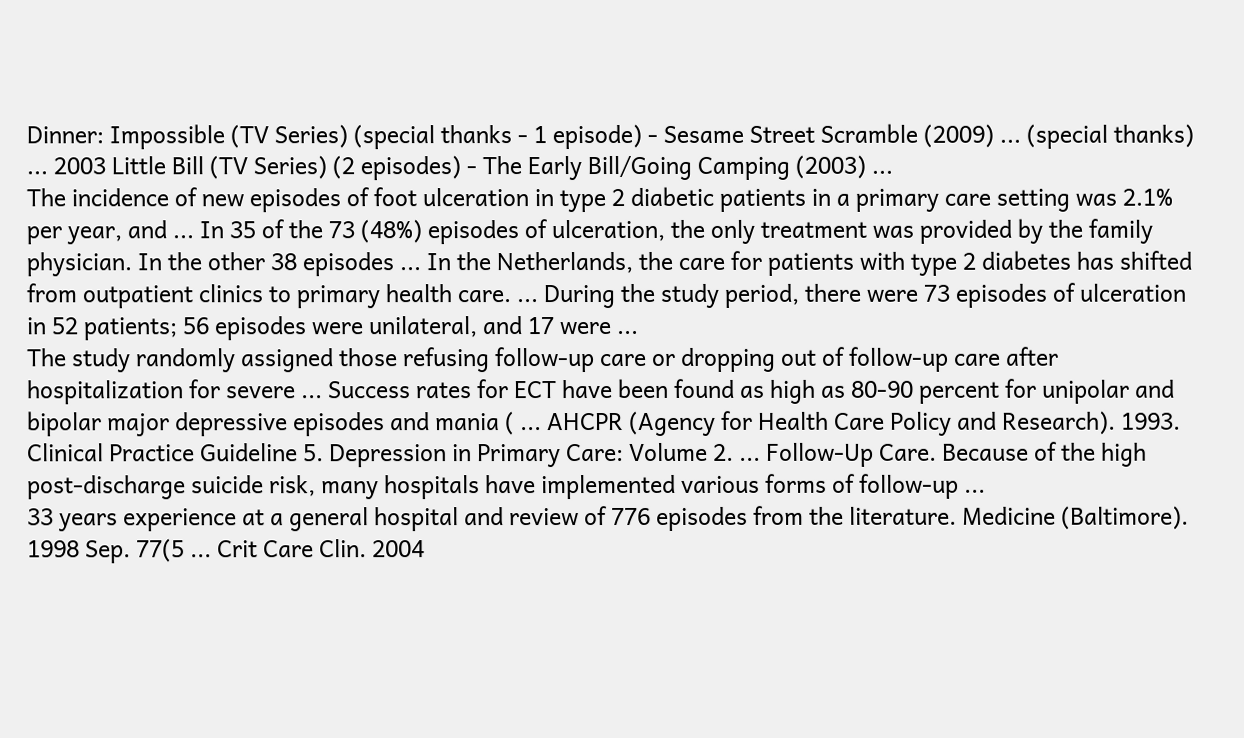Dinner: Impossible (TV Series) (special thanks - 1 episode) - Sesame Street Scramble (2009) ... (special thanks) ... 2003 Little Bill (TV Series) (2 episodes) - The Early Bill/Going Camping (2003) ...
The incidence of new episodes of foot ulceration in type 2 diabetic patients in a primary care setting was 2.1% per year, and ... In 35 of the 73 (48%) episodes of ulceration, the only treatment was provided by the family physician. In the other 38 episodes ... In the Netherlands, the care for patients with type 2 diabetes has shifted from outpatient clinics to primary health care. ... During the study period, there were 73 episodes of ulceration in 52 patients; 56 episodes were unilateral, and 17 were ...
The study randomly assigned those refusing follow-up care or dropping out of follow-up care after hospitalization for severe ... Success rates for ECT have been found as high as 80-90 percent for unipolar and bipolar major depressive episodes and mania ( ... AHCPR (Agency for Health Care Policy and Research). 1993. Clinical Practice Guideline 5. Depression in Primary Care: Volume 2. ... Follow-Up Care. Because of the high post-discharge suicide risk, many hospitals have implemented various forms of follow-up ...
33 years experience at a general hospital and review of 776 episodes from the literature. Medicine (Baltimore). 1998 Sep. 77(5 ... Crit Care Clin. 2004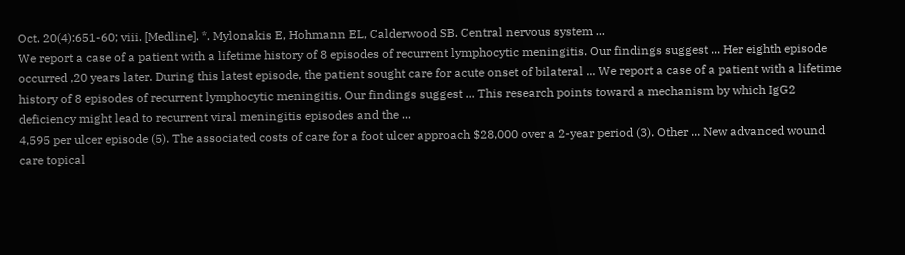Oct. 20(4):651-60; viii. [Medline]. *. Mylonakis E, Hohmann EL, Calderwood SB. Central nervous system ...
We report a case of a patient with a lifetime history of 8 episodes of recurrent lymphocytic meningitis. Our findings suggest ... Her eighth episode occurred ,20 years later. During this latest episode, the patient sought care for acute onset of bilateral ... We report a case of a patient with a lifetime history of 8 episodes of recurrent lymphocytic meningitis. Our findings suggest ... This research points toward a mechanism by which IgG2 deficiency might lead to recurrent viral meningitis episodes and the ...
4,595 per ulcer episode (5). The associated costs of care for a foot ulcer approach $28,000 over a 2-year period (3). Other ... New advanced wound care topical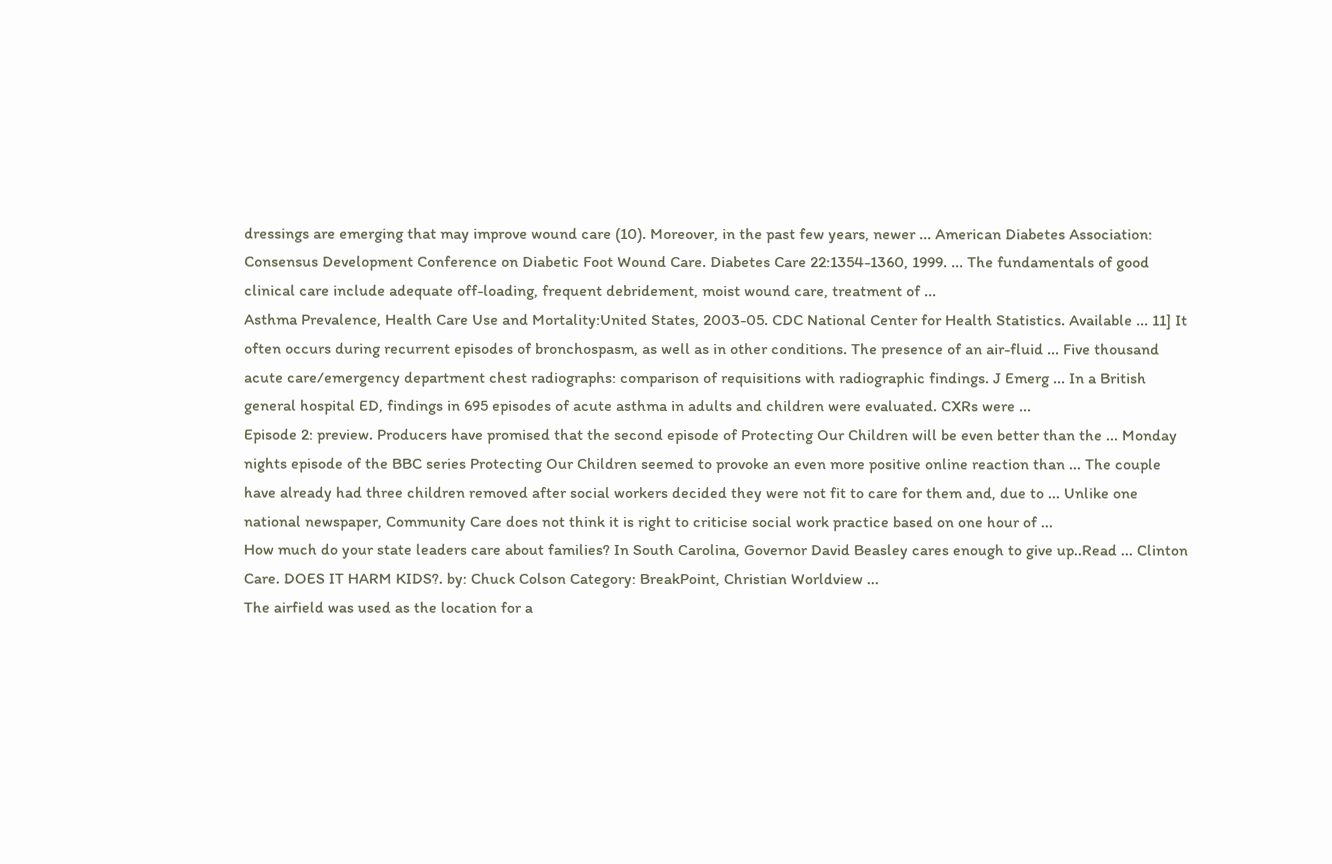dressings are emerging that may improve wound care (10). Moreover, in the past few years, newer ... American Diabetes Association: Consensus Development Conference on Diabetic Foot Wound Care. Diabetes Care 22:1354-1360, 1999. ... The fundamentals of good clinical care include adequate off-loading, frequent debridement, moist wound care, treatment of ...
Asthma Prevalence, Health Care Use and Mortality:United States, 2003-05. CDC National Center for Health Statistics. Available ... 11] It often occurs during recurrent episodes of bronchospasm, as well as in other conditions. The presence of an air-fluid ... Five thousand acute care/emergency department chest radiographs: comparison of requisitions with radiographic findings. J Emerg ... In a British general hospital ED, findings in 695 episodes of acute asthma in adults and children were evaluated. CXRs were ...
Episode 2: preview. Producers have promised that the second episode of Protecting Our Children will be even better than the ... Monday nights episode of the BBC series Protecting Our Children seemed to provoke an even more positive online reaction than ... The couple have already had three children removed after social workers decided they were not fit to care for them and, due to ... Unlike one national newspaper, Community Care does not think it is right to criticise social work practice based on one hour of ...
How much do your state leaders care about families? In South Carolina, Governor David Beasley cares enough to give up..Read ... Clinton Care. DOES IT HARM KIDS?. by: Chuck Colson Category: BreakPoint, Christian Worldview ...
The airfield was used as the location for a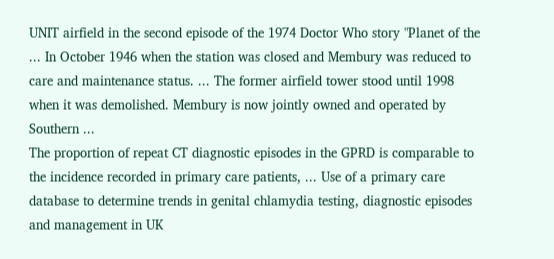UNIT airfield in the second episode of the 1974 Doctor Who story "Planet of the ... In October 1946 when the station was closed and Membury was reduced to care and maintenance status. ... The former airfield tower stood until 1998 when it was demolished. Membury is now jointly owned and operated by Southern ...
The proportion of repeat CT diagnostic episodes in the GPRD is comparable to the incidence recorded in primary care patients, ... Use of a primary care database to determine trends in genital chlamydia testing, diagnostic episodes and management in UK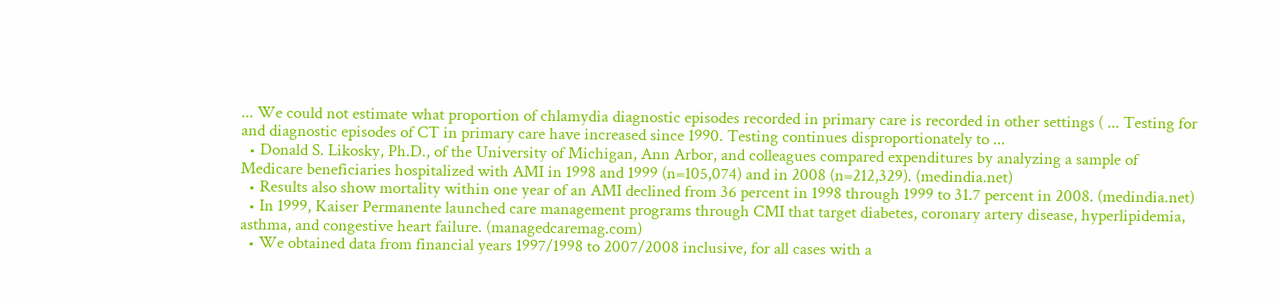... We could not estimate what proportion of chlamydia diagnostic episodes recorded in primary care is recorded in other settings ( ... Testing for and diagnostic episodes of CT in primary care have increased since 1990. Testing continues disproportionately to ...
  • Donald S. Likosky, Ph.D., of the University of Michigan, Ann Arbor, and colleagues compared expenditures by analyzing a sample of Medicare beneficiaries hospitalized with AMI in 1998 and 1999 (n=105,074) and in 2008 (n=212,329). (medindia.net)
  • Results also show mortality within one year of an AMI declined from 36 percent in 1998 through 1999 to 31.7 percent in 2008. (medindia.net)
  • In 1999, Kaiser Permanente launched care management programs through CMI that target diabetes, coronary artery disease, hyperlipidemia, asthma, and congestive heart failure. (managedcaremag.com)
  • We obtained data from financial years 1997/1998 to 2007/2008 inclusive, for all cases with a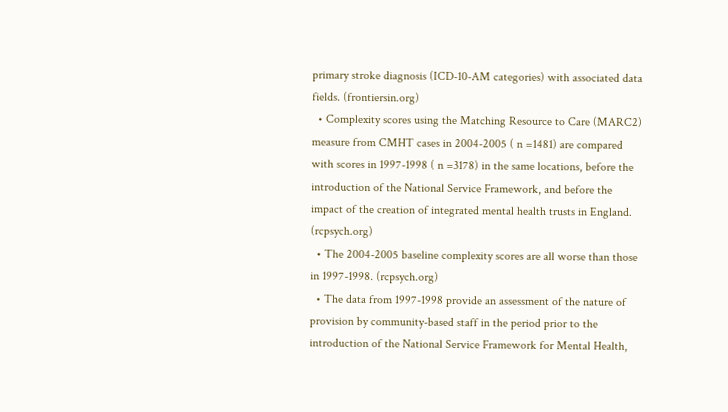primary stroke diagnosis (ICD-10-AM categories) with associated data fields. (frontiersin.org)
  • Complexity scores using the Matching Resource to Care (MARC2) measure from CMHT cases in 2004-2005 ( n =1481) are compared with scores in 1997-1998 ( n =3178) in the same locations, before the introduction of the National Service Framework, and before the impact of the creation of integrated mental health trusts in England. (rcpsych.org)
  • The 2004-2005 baseline complexity scores are all worse than those in 1997-1998. (rcpsych.org)
  • The data from 1997-1998 provide an assessment of the nature of provision by community-based staff in the period prior to the introduction of the National Service Framework for Mental Health,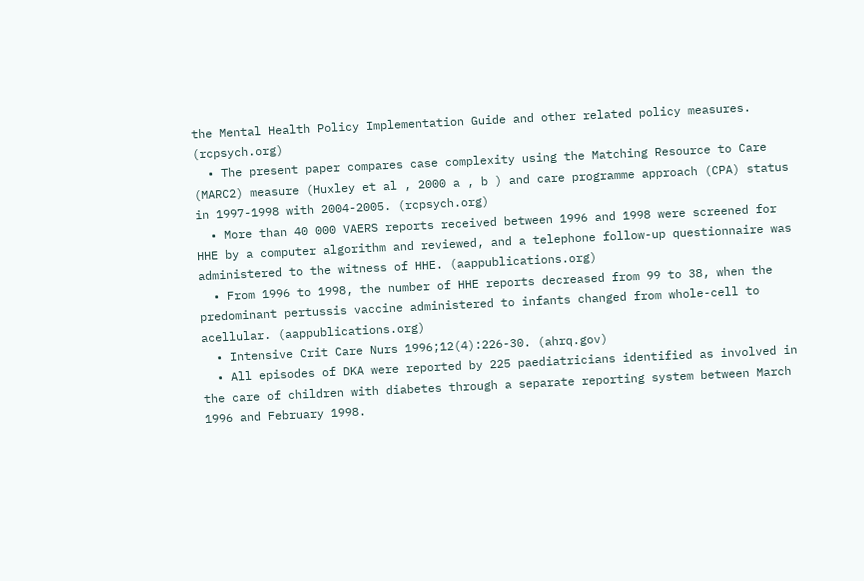the Mental Health Policy Implementation Guide and other related policy measures. (rcpsych.org)
  • The present paper compares case complexity using the Matching Resource to Care (MARC2) measure (Huxley et al , 2000 a , b ) and care programme approach (CPA) status in 1997-1998 with 2004-2005. (rcpsych.org)
  • More than 40 000 VAERS reports received between 1996 and 1998 were screened for HHE by a computer algorithm and reviewed, and a telephone follow-up questionnaire was administered to the witness of HHE. (aappublications.org)
  • From 1996 to 1998, the number of HHE reports decreased from 99 to 38, when the predominant pertussis vaccine administered to infants changed from whole-cell to acellular. (aappublications.org)
  • Intensive Crit Care Nurs 1996;12(4):226-30. (ahrq.gov)
  • All episodes of DKA were reported by 225 paediatricians identified as involved in the care of children with diabetes through a separate reporting system between March 1996 and February 1998.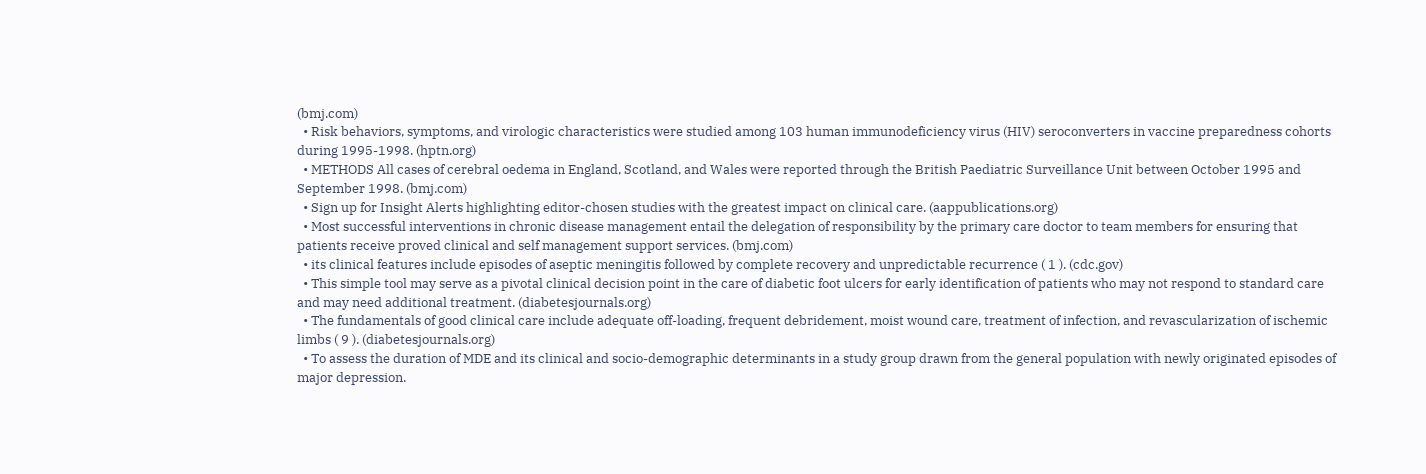(bmj.com)
  • Risk behaviors, symptoms, and virologic characteristics were studied among 103 human immunodeficiency virus (HIV) seroconverters in vaccine preparedness cohorts during 1995-1998. (hptn.org)
  • METHODS All cases of cerebral oedema in England, Scotland, and Wales were reported through the British Paediatric Surveillance Unit between October 1995 and September 1998. (bmj.com)
  • Sign up for Insight Alerts highlighting editor-chosen studies with the greatest impact on clinical care. (aappublications.org)
  • Most successful interventions in chronic disease management entail the delegation of responsibility by the primary care doctor to team members for ensuring that patients receive proved clinical and self management support services. (bmj.com)
  • its clinical features include episodes of aseptic meningitis followed by complete recovery and unpredictable recurrence ( 1 ). (cdc.gov)
  • This simple tool may serve as a pivotal clinical decision point in the care of diabetic foot ulcers for early identification of patients who may not respond to standard care and may need additional treatment. (diabetesjournals.org)
  • The fundamentals of good clinical care include adequate off-loading, frequent debridement, moist wound care, treatment of infection, and revascularization of ischemic limbs ( 9 ). (diabetesjournals.org)
  • To assess the duration of MDE and its clinical and socio-demographic determinants in a study group drawn from the general population with newly originated episodes of major depression.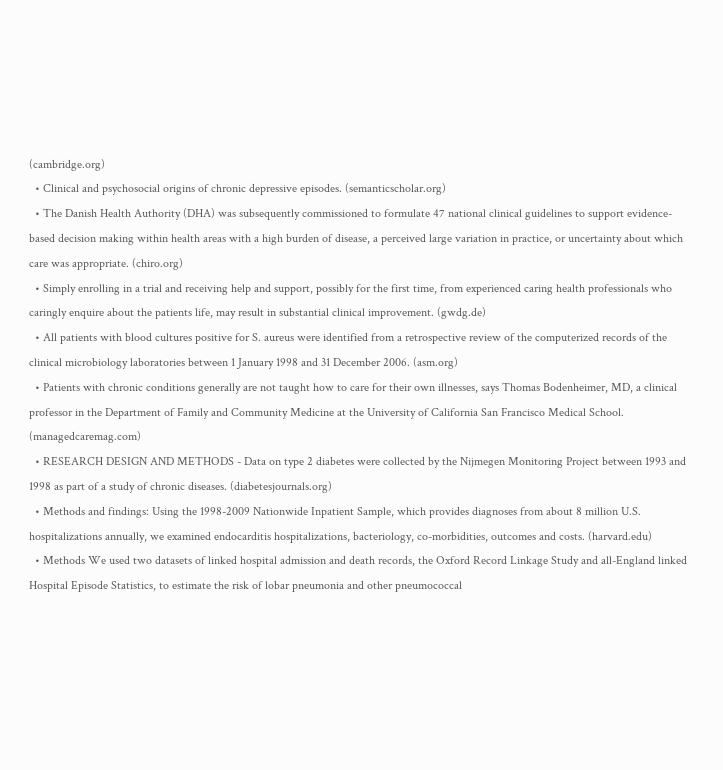(cambridge.org)
  • Clinical and psychosocial origins of chronic depressive episodes. (semanticscholar.org)
  • The Danish Health Authority (DHA) was subsequently commissioned to formulate 47 national clinical guidelines to support evidence-based decision making within health areas with a high burden of disease, a perceived large variation in practice, or uncertainty about which care was appropriate. (chiro.org)
  • Simply enrolling in a trial and receiving help and support, possibly for the first time, from experienced caring health professionals who caringly enquire about the patients life, may result in substantial clinical improvement. (gwdg.de)
  • All patients with blood cultures positive for S. aureus were identified from a retrospective review of the computerized records of the clinical microbiology laboratories between 1 January 1998 and 31 December 2006. (asm.org)
  • Patients with chronic conditions generally are not taught how to care for their own illnesses, says Thomas Bodenheimer, MD, a clinical professor in the Department of Family and Community Medicine at the University of California San Francisco Medical School. (managedcaremag.com)
  • RESEARCH DESIGN AND METHODS - Data on type 2 diabetes were collected by the Nijmegen Monitoring Project between 1993 and 1998 as part of a study of chronic diseases. (diabetesjournals.org)
  • Methods and findings: Using the 1998-2009 Nationwide Inpatient Sample, which provides diagnoses from about 8 million U.S. hospitalizations annually, we examined endocarditis hospitalizations, bacteriology, co-morbidities, outcomes and costs. (harvard.edu)
  • Methods We used two datasets of linked hospital admission and death records, the Oxford Record Linkage Study and all-England linked Hospital Episode Statistics, to estimate the risk of lobar pneumonia and other pneumococcal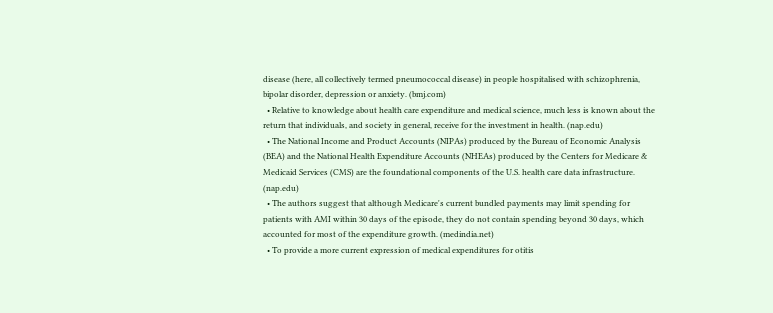disease (here, all collectively termed pneumococcal disease) in people hospitalised with schizophrenia, bipolar disorder, depression or anxiety. (bmj.com)
  • Relative to knowledge about health care expenditure and medical science, much less is known about the return that individuals, and society in general, receive for the investment in health. (nap.edu)
  • The National Income and Product Accounts (NIPAs) produced by the Bureau of Economic Analysis (BEA) and the National Health Expenditure Accounts (NHEAs) produced by the Centers for Medicare & Medicaid Services (CMS) are the foundational components of the U.S. health care data infrastructure. (nap.edu)
  • The authors suggest that although Medicare's current bundled payments may limit spending for patients with AMI within 30 days of the episode, they do not contain spending beyond 30 days, which accounted for most of the expenditure growth. (medindia.net)
  • To provide a more current expression of medical expenditures for otitis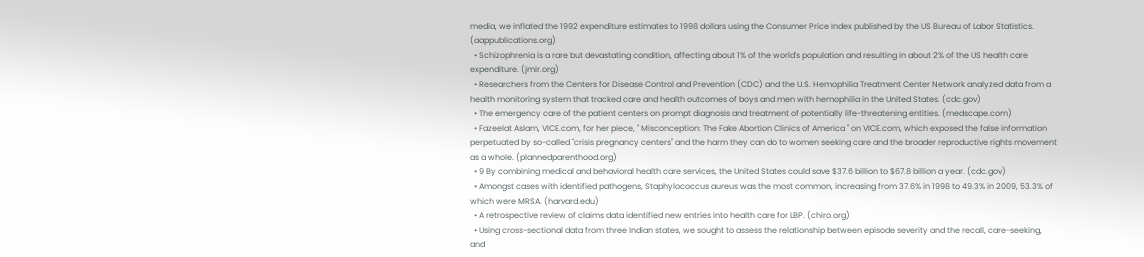media, we inflated the 1992 expenditure estimates to 1998 dollars using the Consumer Price Index published by the US Bureau of Labor Statistics. (aappublications.org)
  • Schizophrenia is a rare but devastating condition, affecting about 1% of the world's population and resulting in about 2% of the US health care expenditure. (jmir.org)
  • Researchers from the Centers for Disease Control and Prevention (CDC) and the U.S. Hemophilia Treatment Center Network analyzed data from a health monitoring system that tracked care and health outcomes of boys and men with hemophilia in the United States. (cdc.gov)
  • The emergency care of the patient centers on prompt diagnosis and treatment of potentially life-threatening entities. (medscape.com)
  • Fazeelat Aslam, VICE.com, for her piece, " Misconception: The Fake Abortion Clinics of America " on VICE.com, which exposed the false information perpetuated by so-called "crisis pregnancy centers" and the harm they can do to women seeking care and the broader reproductive rights movement as a whole. (plannedparenthood.org)
  • 9 By combining medical and behavioral health care services, the United States could save $37.6 billion to $67.8 billion a year. (cdc.gov)
  • Amongst cases with identified pathogens, Staphylococcus aureus was the most common, increasing from 37.6% in 1998 to 49.3% in 2009, 53.3% of which were MRSA. (harvard.edu)
  • A retrospective review of claims data identified new entries into health care for LBP. (chiro.org)
  • Using cross-sectional data from three Indian states, we sought to assess the relationship between episode severity and the recall, care-seeking, and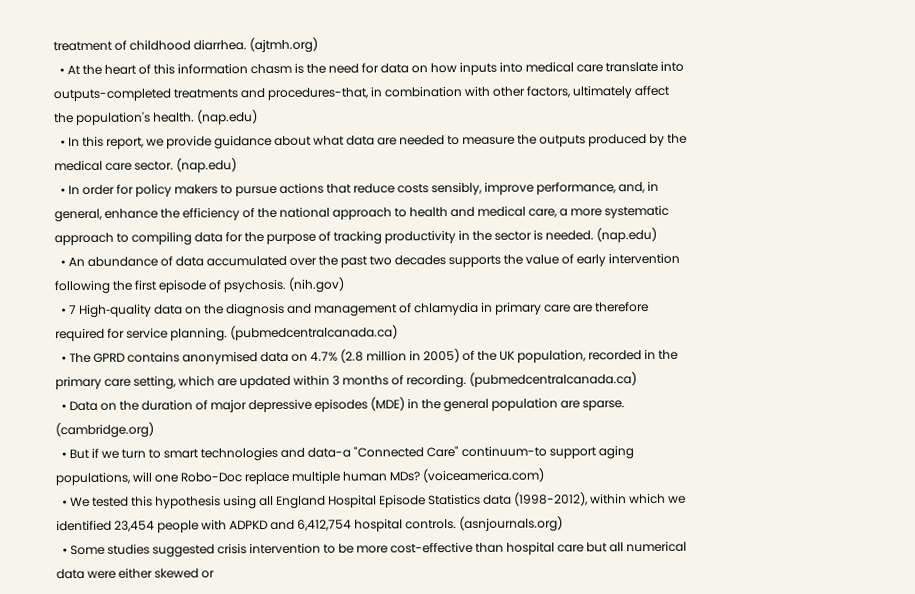treatment of childhood diarrhea. (ajtmh.org)
  • At the heart of this information chasm is the need for data on how inputs into medical care translate into outputs-completed treatments and procedures-that, in combination with other factors, ultimately affect the population's health. (nap.edu)
  • In this report, we provide guidance about what data are needed to measure the outputs produced by the medical care sector. (nap.edu)
  • In order for policy makers to pursue actions that reduce costs sensibly, improve performance, and, in general, enhance the efficiency of the national approach to health and medical care, a more systematic approach to compiling data for the purpose of tracking productivity in the sector is needed. (nap.edu)
  • An abundance of data accumulated over the past two decades supports the value of early intervention following the first episode of psychosis. (nih.gov)
  • 7 High‐quality data on the diagnosis and management of chlamydia in primary care are therefore required for service planning. (pubmedcentralcanada.ca)
  • The GPRD contains anonymised data on 4.7% (2.8 million in 2005) of the UK population, recorded in the primary care setting, which are updated within 3 months of recording. (pubmedcentralcanada.ca)
  • Data on the duration of major depressive episodes (MDE) in the general population are sparse. (cambridge.org)
  • But if we turn to smart technologies and data-a "Connected Care" continuum-to support aging populations, will one Robo-Doc replace multiple human MDs? (voiceamerica.com)
  • We tested this hypothesis using all England Hospital Episode Statistics data (1998-2012), within which we identified 23,454 people with ADPKD and 6,412,754 hospital controls. (asnjournals.org)
  • Some studies suggested crisis intervention to be more cost-effective than hospital care but all numerical data were either skewed or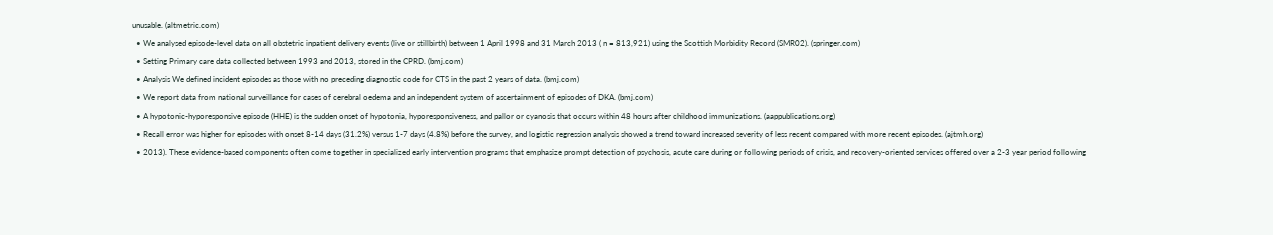unusable. (altmetric.com)
  • We analysed episode-level data on all obstetric inpatient delivery events (live or stillbirth) between 1 April 1998 and 31 March 2013 ( n = 813,921) using the Scottish Morbidity Record (SMR02). (springer.com)
  • Setting Primary care data collected between 1993 and 2013, stored in the CPRD. (bmj.com)
  • Analysis We defined incident episodes as those with no preceding diagnostic code for CTS in the past 2 years of data. (bmj.com)
  • We report data from national surveillance for cases of cerebral oedema and an independent system of ascertainment of episodes of DKA. (bmj.com)
  • A hypotonic-hyporesponsive episode (HHE) is the sudden onset of hypotonia, hyporesponsiveness, and pallor or cyanosis that occurs within 48 hours after childhood immunizations. (aappublications.org)
  • Recall error was higher for episodes with onset 8-14 days (31.2%) versus 1-7 days (4.8%) before the survey, and logistic regression analysis showed a trend toward increased severity of less recent compared with more recent episodes. (ajtmh.org)
  • 2013). These evidence-based components often come together in specialized early intervention programs that emphasize prompt detection of psychosis, acute care during or following periods of crisis, and recovery-oriented services offered over a 2-3 year period following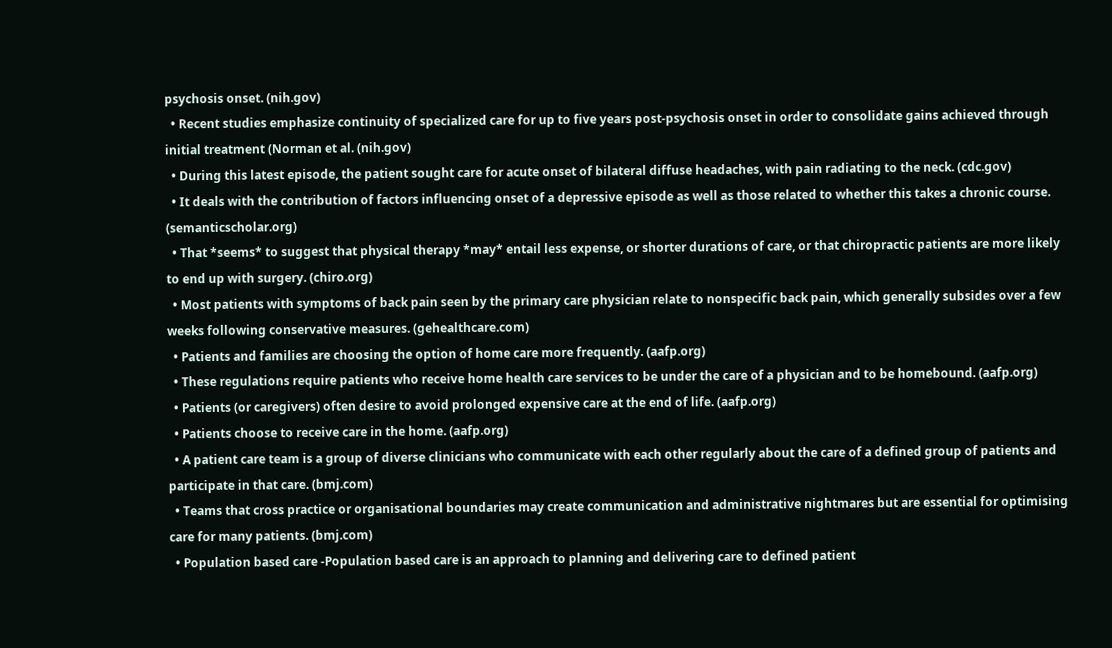psychosis onset. (nih.gov)
  • Recent studies emphasize continuity of specialized care for up to five years post-psychosis onset in order to consolidate gains achieved through initial treatment (Norman et al. (nih.gov)
  • During this latest episode, the patient sought care for acute onset of bilateral diffuse headaches, with pain radiating to the neck. (cdc.gov)
  • It deals with the contribution of factors influencing onset of a depressive episode as well as those related to whether this takes a chronic course. (semanticscholar.org)
  • That *seems* to suggest that physical therapy *may* entail less expense, or shorter durations of care, or that chiropractic patients are more likely to end up with surgery. (chiro.org)
  • Most patients with symptoms of back pain seen by the primary care physician relate to nonspecific back pain, which generally subsides over a few weeks following conservative measures. (gehealthcare.com)
  • Patients and families are choosing the option of home care more frequently. (aafp.org)
  • These regulations require patients who receive home health care services to be under the care of a physician and to be homebound. (aafp.org)
  • Patients (or caregivers) often desire to avoid prolonged expensive care at the end of life. (aafp.org)
  • Patients choose to receive care in the home. (aafp.org)
  • A patient care team is a group of diverse clinicians who communicate with each other regularly about the care of a defined group of patients and participate in that care. (bmj.com)
  • Teams that cross practice or organisational boundaries may create communication and administrative nightmares but are essential for optimising care for many patients. (bmj.com)
  • Population based care -Population based care is an approach to planning and delivering care to defined patient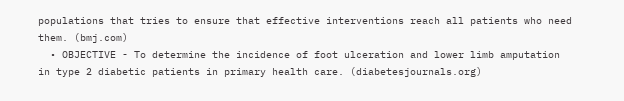populations that tries to ensure that effective interventions reach all patients who need them. (bmj.com)
  • OBJECTIVE - To determine the incidence of foot ulceration and lower limb amputation in type 2 diabetic patients in primary health care. (diabetesjournals.org)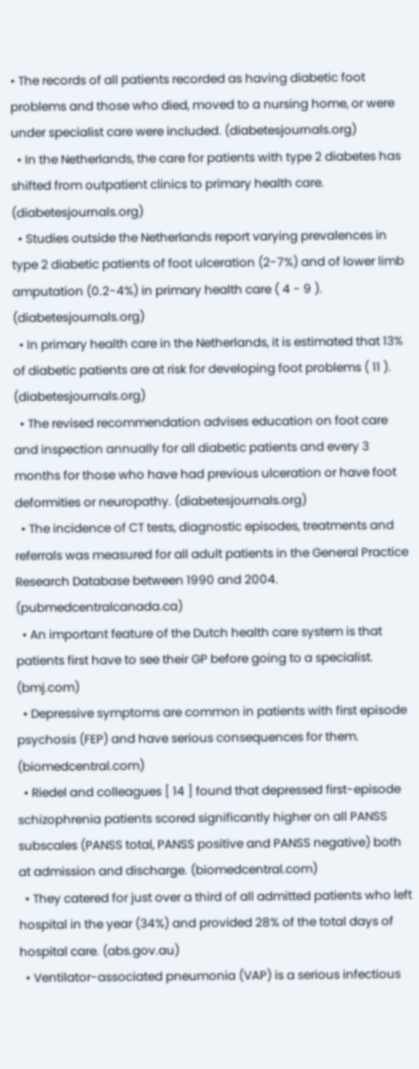• The records of all patients recorded as having diabetic foot problems and those who died, moved to a nursing home, or were under specialist care were included. (diabetesjournals.org)
  • In the Netherlands, the care for patients with type 2 diabetes has shifted from outpatient clinics to primary health care. (diabetesjournals.org)
  • Studies outside the Netherlands report varying prevalences in type 2 diabetic patients of foot ulceration (2-7%) and of lower limb amputation (0.2-4%) in primary health care ( 4 - 9 ). (diabetesjournals.org)
  • In primary health care in the Netherlands, it is estimated that 13% of diabetic patients are at risk for developing foot problems ( 11 ). (diabetesjournals.org)
  • The revised recommendation advises education on foot care and inspection annually for all diabetic patients and every 3 months for those who have had previous ulceration or have foot deformities or neuropathy. (diabetesjournals.org)
  • The incidence of CT tests, diagnostic episodes, treatments and referrals was measured for all adult patients in the General Practice Research Database between 1990 and 2004. (pubmedcentralcanada.ca)
  • An important feature of the Dutch health care system is that patients first have to see their GP before going to a specialist. (bmj.com)
  • Depressive symptoms are common in patients with first episode psychosis (FEP) and have serious consequences for them. (biomedcentral.com)
  • Riedel and colleagues [ 14 ] found that depressed first-episode schizophrenia patients scored significantly higher on all PANSS subscales (PANSS total, PANSS positive and PANSS negative) both at admission and discharge. (biomedcentral.com)
  • They catered for just over a third of all admitted patients who left hospital in the year (34%) and provided 28% of the total days of hospital care. (abs.gov.au)
  • Ventilator-associated pneumonia (VAP) is a serious infectious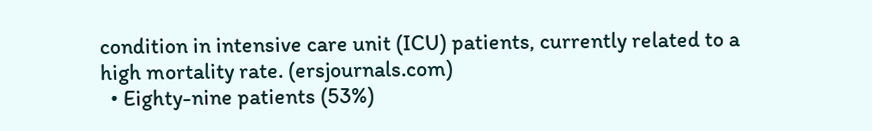condition in intensive care unit (ICU) patients, currently related to a high mortality rate. (ersjournals.com)
  • Eighty-nine patients (53%)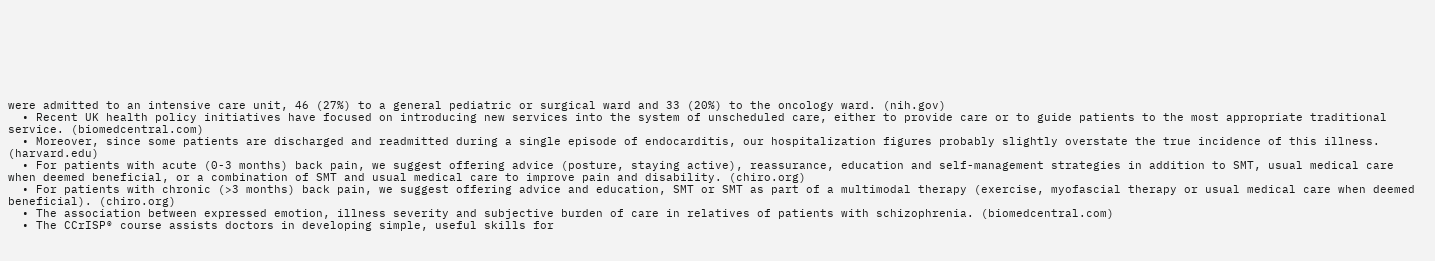were admitted to an intensive care unit, 46 (27%) to a general pediatric or surgical ward and 33 (20%) to the oncology ward. (nih.gov)
  • Recent UK health policy initiatives have focused on introducing new services into the system of unscheduled care, either to provide care or to guide patients to the most appropriate traditional service. (biomedcentral.com)
  • Moreover, since some patients are discharged and readmitted during a single episode of endocarditis, our hospitalization figures probably slightly overstate the true incidence of this illness. (harvard.edu)
  • For patients with acute (0-3 months) back pain, we suggest offering advice (posture, staying active), reassurance, education and self-management strategies in addition to SMT, usual medical care when deemed beneficial, or a combination of SMT and usual medical care to improve pain and disability. (chiro.org)
  • For patients with chronic (>3 months) back pain, we suggest offering advice and education, SMT or SMT as part of a multimodal therapy (exercise, myofascial therapy or usual medical care when deemed beneficial). (chiro.org)
  • The association between expressed emotion, illness severity and subjective burden of care in relatives of patients with schizophrenia. (biomedcentral.com)
  • The CCrISP® course assists doctors in developing simple, useful skills for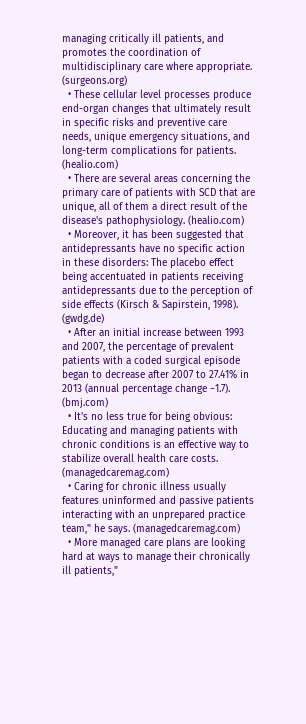managing critically ill patients, and promotes the coordination of multidisciplinary care where appropriate. (surgeons.org)
  • These cellular level processes produce end-organ changes that ultimately result in specific risks and preventive care needs, unique emergency situations, and long-term complications for patients. (healio.com)
  • There are several areas concerning the primary care of patients with SCD that are unique, all of them a direct result of the disease's pathophysiology. (healio.com)
  • Moreover, it has been suggested that antidepressants have no specific action in these disorders: The placebo effect being accentuated in patients receiving antidepressants due to the perception of side effects (Kirsch & Sapirstein, 1998). (gwdg.de)
  • After an initial increase between 1993 and 2007, the percentage of prevalent patients with a coded surgical episode began to decrease after 2007 to 27.41% in 2013 (annual percentage change −1.7). (bmj.com)
  • It's no less true for being obvious: Educating and managing patients with chronic conditions is an effective way to stabilize overall health care costs. (managedcaremag.com)
  • Caring for chronic illness usually features uninformed and passive patients interacting with an unprepared practice team," he says. (managedcaremag.com)
  • More managed care plans are looking hard at ways to manage their chronically ill patients,"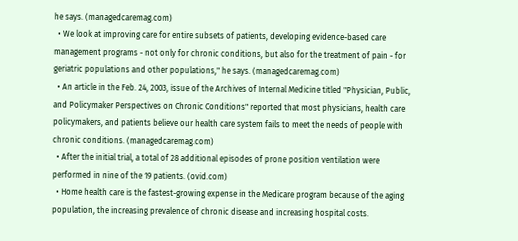he says. (managedcaremag.com)
  • We look at improving care for entire subsets of patients, developing evidence-based care management programs - not only for chronic conditions, but also for the treatment of pain - for geriatric populations and other populations," he says. (managedcaremag.com)
  • An article in the Feb. 24, 2003, issue of the Archives of Internal Medicine titled "Physician, Public, and Policymaker Perspectives on Chronic Conditions" reported that most physicians, health care policymakers, and patients believe our health care system fails to meet the needs of people with chronic conditions. (managedcaremag.com)
  • After the initial trial, a total of 28 additional episodes of prone position ventilation were performed in nine of the 19 patients. (ovid.com)
  • Home health care is the fastest-growing expense in the Medicare program because of the aging population, the increasing prevalence of chronic disease and increasing hospital costs.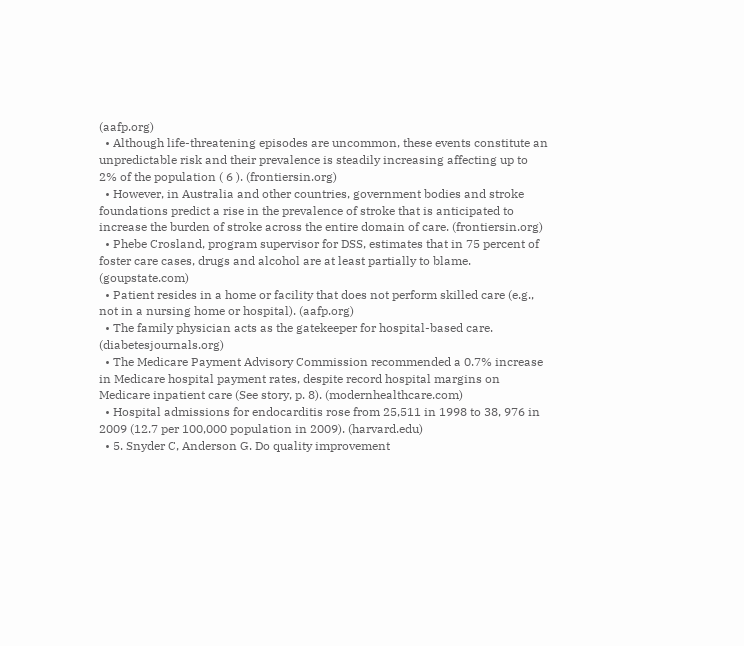(aafp.org)
  • Although life-threatening episodes are uncommon, these events constitute an unpredictable risk and their prevalence is steadily increasing affecting up to 2% of the population ( 6 ). (frontiersin.org)
  • However, in Australia and other countries, government bodies and stroke foundations predict a rise in the prevalence of stroke that is anticipated to increase the burden of stroke across the entire domain of care. (frontiersin.org)
  • Phebe Crosland, program supervisor for DSS, estimates that in 75 percent of foster care cases, drugs and alcohol are at least partially to blame. (goupstate.com)
  • Patient resides in a home or facility that does not perform skilled care (e.g., not in a nursing home or hospital). (aafp.org)
  • The family physician acts as the gatekeeper for hospital-based care. (diabetesjournals.org)
  • The Medicare Payment Advisory Commission recommended a 0.7% increase in Medicare hospital payment rates, despite record hospital margins on Medicare inpatient care (See story, p. 8). (modernhealthcare.com)
  • Hospital admissions for endocarditis rose from 25,511 in 1998 to 38, 976 in 2009 (12.7 per 100,000 population in 2009). (harvard.edu)
  • 5. Snyder C, Anderson G. Do quality improvement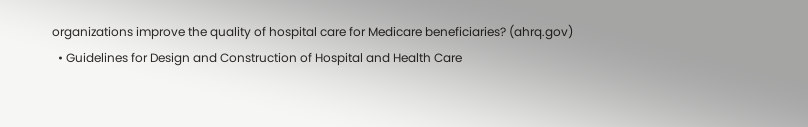organizations improve the quality of hospital care for Medicare beneficiaries? (ahrq.gov)
  • Guidelines for Design and Construction of Hospital and Health Care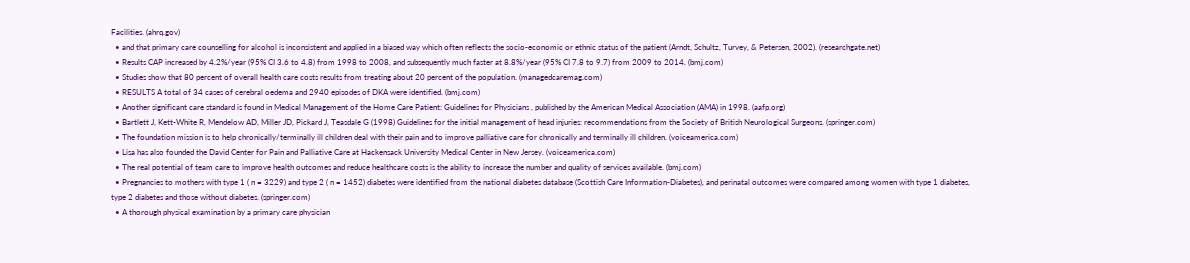Facilities. (ahrq.gov)
  • and that primary care counselling for alcohol is inconsistent and applied in a biased way which often reflects the socio-economic or ethnic status of the patient (Arndt, Schultz, Turvey, & Petersen, 2002). (researchgate.net)
  • Results CAP increased by 4.2%/year (95% CI 3.6 to 4.8) from 1998 to 2008, and subsequently much faster at 8.8%/year (95% CI 7.8 to 9.7) from 2009 to 2014. (bmj.com)
  • Studies show that 80 percent of overall health care costs results from treating about 20 percent of the population. (managedcaremag.com)
  • RESULTS A total of 34 cases of cerebral oedema and 2940 episodes of DKA were identified. (bmj.com)
  • Another significant care standard is found in Medical Management of the Home Care Patient: Guidelines for Physicians , published by the American Medical Association (AMA) in 1998. (aafp.org)
  • Bartlett J, Kett-White R, Mendelow AD, Miller JD, Pickard J, Teasdale G (1998) Guidelines for the initial management of head injuries: recommendations from the Society of British Neurological Surgeons. (springer.com)
  • The foundation mission is to help chronically/terminally ill children deal with their pain and to improve palliative care for chronically and terminally ill children. (voiceamerica.com)
  • Lisa has also founded the David Center for Pain and Palliative Care at Hackensack University Medical Center in New Jersey. (voiceamerica.com)
  • The real potential of team care to improve health outcomes and reduce healthcare costs is the ability to increase the number and quality of services available. (bmj.com)
  • Pregnancies to mothers with type 1 ( n = 3229) and type 2 ( n = 1452) diabetes were identified from the national diabetes database (Scottish Care Information-Diabetes), and perinatal outcomes were compared among women with type 1 diabetes, type 2 diabetes and those without diabetes. (springer.com)
  • A thorough physical examination by a primary care physician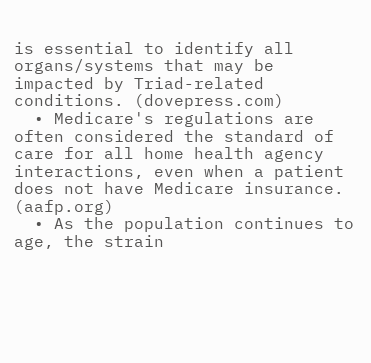is essential to identify all organs/systems that may be impacted by Triad-related conditions. (dovepress.com)
  • Medicare's regulations are often considered the standard of care for all home health agency interactions, even when a patient does not have Medicare insurance. (aafp.org)
  • As the population continues to age, the strain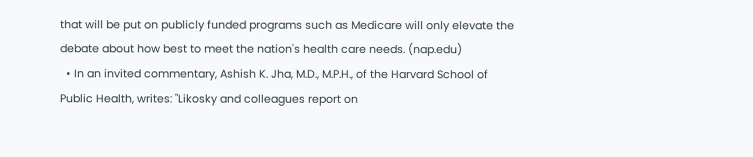that will be put on publicly funded programs such as Medicare will only elevate the debate about how best to meet the nation's health care needs. (nap.edu)
  • In an invited commentary, Ashish K. Jha, M.D., M.P.H., of the Harvard School of Public Health, writes: "Likosky and colleagues report on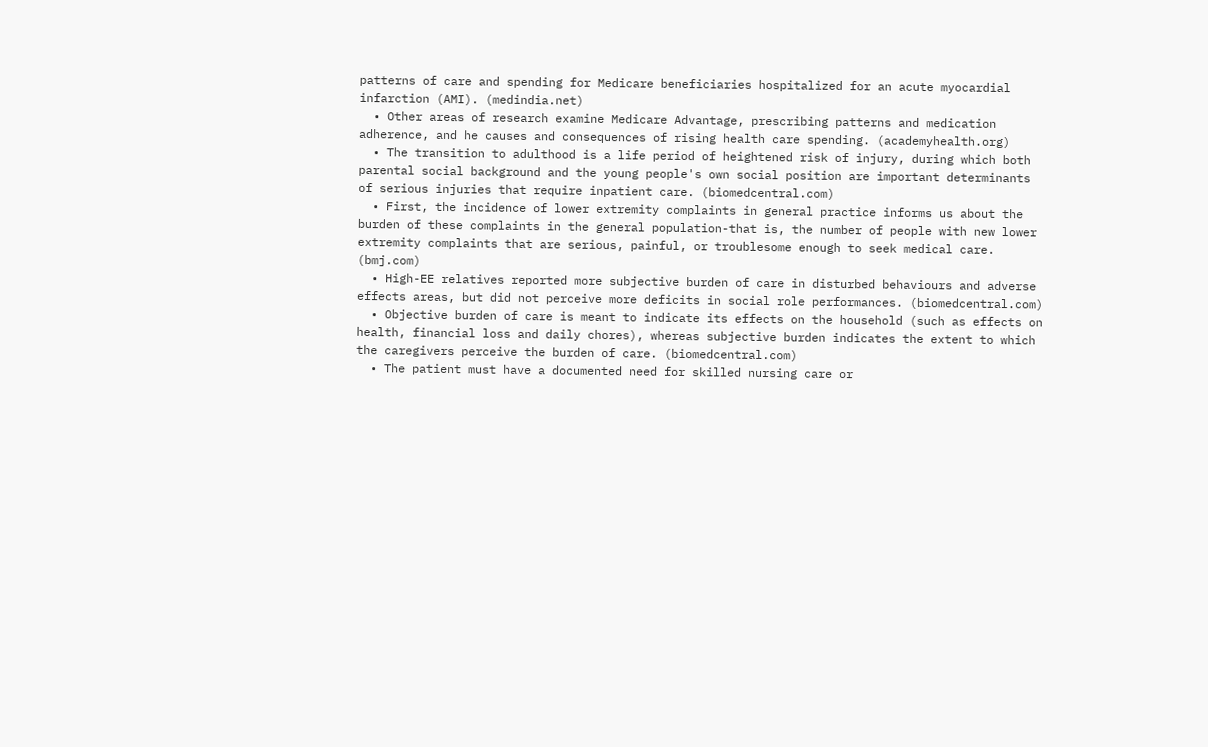patterns of care and spending for Medicare beneficiaries hospitalized for an acute myocardial infarction (AMI). (medindia.net)
  • Other areas of research examine Medicare Advantage, prescribing patterns and medication adherence, and he causes and consequences of rising health care spending. (academyhealth.org)
  • The transition to adulthood is a life period of heightened risk of injury, during which both parental social background and the young people's own social position are important determinants of serious injuries that require inpatient care. (biomedcentral.com)
  • First, the incidence of lower extremity complaints in general practice informs us about the burden of these complaints in the general population-that is, the number of people with new lower extremity complaints that are serious, painful, or troublesome enough to seek medical care. (bmj.com)
  • High-EE relatives reported more subjective burden of care in disturbed behaviours and adverse effects areas, but did not perceive more deficits in social role performances. (biomedcentral.com)
  • Objective burden of care is meant to indicate its effects on the household (such as effects on health, financial loss and daily chores), whereas subjective burden indicates the extent to which the caregivers perceive the burden of care. (biomedcentral.com)
  • The patient must have a documented need for skilled nursing care or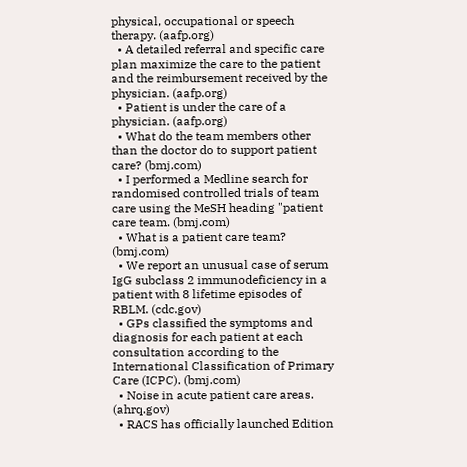physical, occupational or speech therapy. (aafp.org)
  • A detailed referral and specific care plan maximize the care to the patient and the reimbursement received by the physician. (aafp.org)
  • Patient is under the care of a physician. (aafp.org)
  • What do the team members other than the doctor do to support patient care? (bmj.com)
  • I performed a Medline search for randomised controlled trials of team care using the MeSH heading "patient care team. (bmj.com)
  • What is a patient care team? (bmj.com)
  • We report an unusual case of serum IgG subclass 2 immunodeficiency in a patient with 8 lifetime episodes of RBLM. (cdc.gov)
  • GPs classified the symptoms and diagnosis for each patient at each consultation according to the International Classification of Primary Care (ICPC). (bmj.com)
  • Noise in acute patient care areas. (ahrq.gov)
  • RACS has officially launched Edition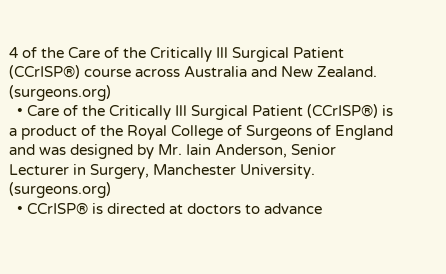4 of the Care of the Critically Ill Surgical Patient (CCrISP®) course across Australia and New Zealand. (surgeons.org)
  • Care of the Critically Ill Surgical Patient (CCrISP®) is a product of the Royal College of Surgeons of England and was designed by Mr. Iain Anderson, Senior Lecturer in Surgery, Manchester University. (surgeons.org)
  • CCrISP® is directed at doctors to advance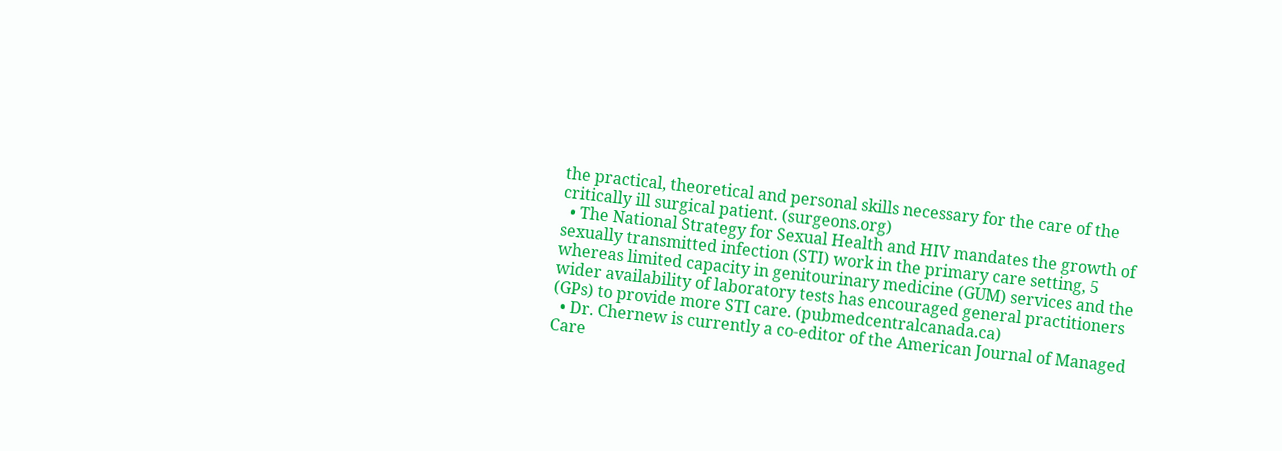the practical, theoretical and personal skills necessary for the care of the critically ill surgical patient. (surgeons.org)
  • The National Strategy for Sexual Health and HIV mandates the growth of sexually transmitted infection (STI) work in the primary care setting, 5 whereas limited capacity in genitourinary medicine (GUM) services and the wider availability of laboratory tests has encouraged general practitioners (GPs) to provide more STI care. (pubmedcentralcanada.ca)
  • Dr. Chernew is currently a co-editor of the American Journal of Managed Care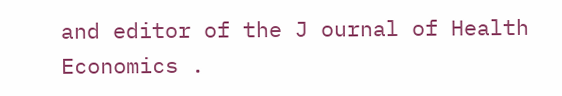and editor of the J ournal of Health Economics .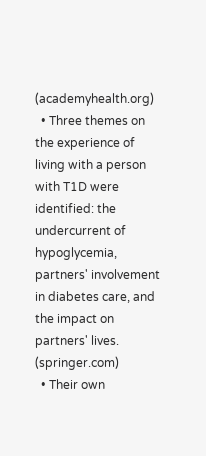(academyhealth.org)
  • Three themes on the experience of living with a person with T1D were identified: the undercurrent of hypoglycemia, partners' involvement in diabetes care, and the impact on partners' lives. (springer.com)
  • Their own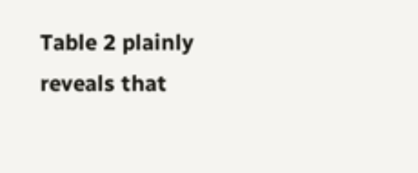Table 2 plainly reveals that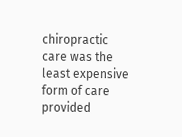chiropractic care was the least expensive form of care provided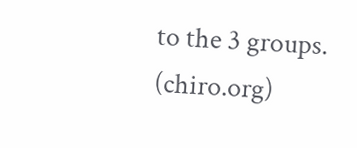to the 3 groups. (chiro.org)